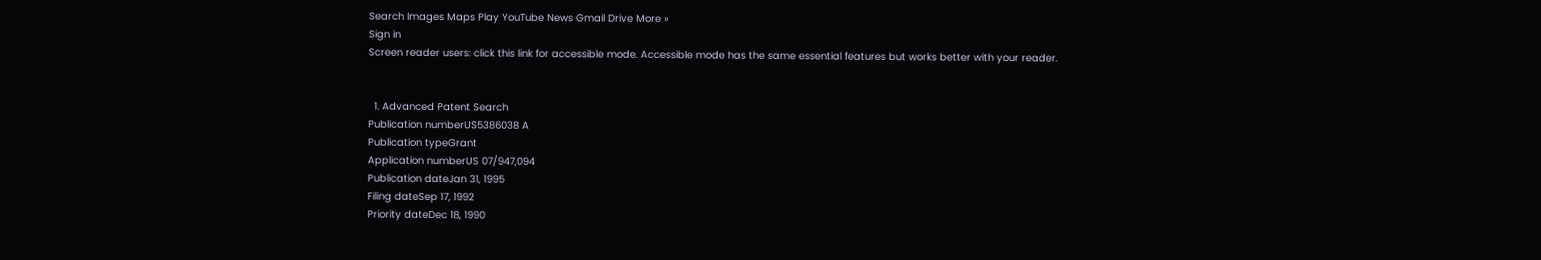Search Images Maps Play YouTube News Gmail Drive More »
Sign in
Screen reader users: click this link for accessible mode. Accessible mode has the same essential features but works better with your reader.


  1. Advanced Patent Search
Publication numberUS5386038 A
Publication typeGrant
Application numberUS 07/947,094
Publication dateJan 31, 1995
Filing dateSep 17, 1992
Priority dateDec 18, 1990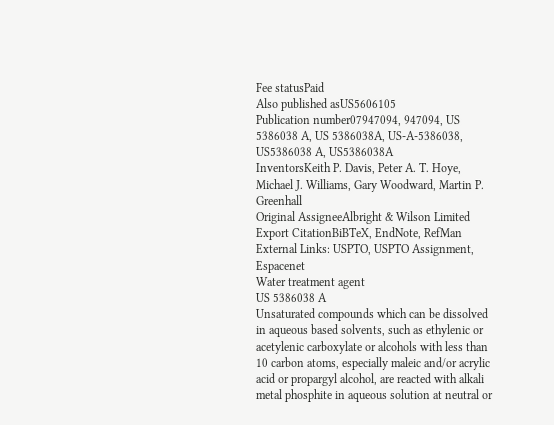Fee statusPaid
Also published asUS5606105
Publication number07947094, 947094, US 5386038 A, US 5386038A, US-A-5386038, US5386038 A, US5386038A
InventorsKeith P. Davis, Peter A. T. Hoye, Michael J. Williams, Gary Woodward, Martin P. Greenhall
Original AssigneeAlbright & Wilson Limited
Export CitationBiBTeX, EndNote, RefMan
External Links: USPTO, USPTO Assignment, Espacenet
Water treatment agent
US 5386038 A
Unsaturated compounds which can be dissolved in aqueous based solvents, such as ethylenic or acetylenic carboxylate or alcohols with less than 10 carbon atoms, especially maleic and/or acrylic acid or propargyl alcohol, are reacted with alkali metal phosphite in aqueous solution at neutral or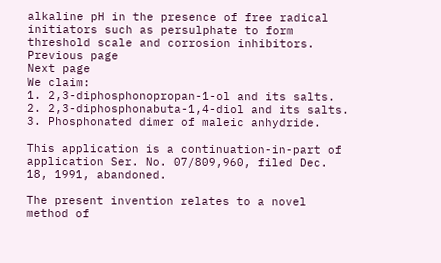alkaline pH in the presence of free radical initiators such as persulphate to form threshold scale and corrosion inhibitors.
Previous page
Next page
We claim:
1. 2,3-diphosphonopropan-1-ol and its salts.
2. 2,3-diphosphonabuta-1,4-diol and its salts.
3. Phosphonated dimer of maleic anhydride.

This application is a continuation-in-part of application Ser. No. 07/809,960, filed Dec. 18, 1991, abandoned.

The present invention relates to a novel method of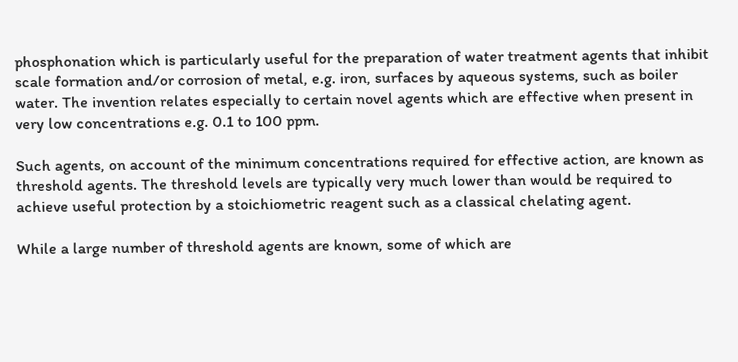phosphonation which is particularly useful for the preparation of water treatment agents that inhibit scale formation and/or corrosion of metal, e.g. iron, surfaces by aqueous systems, such as boiler water. The invention relates especially to certain novel agents which are effective when present in very low concentrations e.g. 0.1 to 100 ppm.

Such agents, on account of the minimum concentrations required for effective action, are known as threshold agents. The threshold levels are typically very much lower than would be required to achieve useful protection by a stoichiometric reagent such as a classical chelating agent.

While a large number of threshold agents are known, some of which are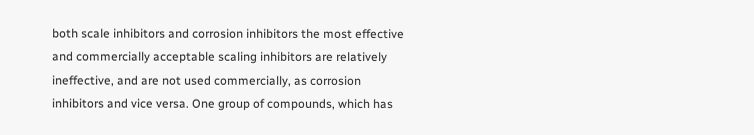both scale inhibitors and corrosion inhibitors the most effective and commercially acceptable scaling inhibitors are relatively ineffective, and are not used commercially, as corrosion inhibitors and vice versa. One group of compounds, which has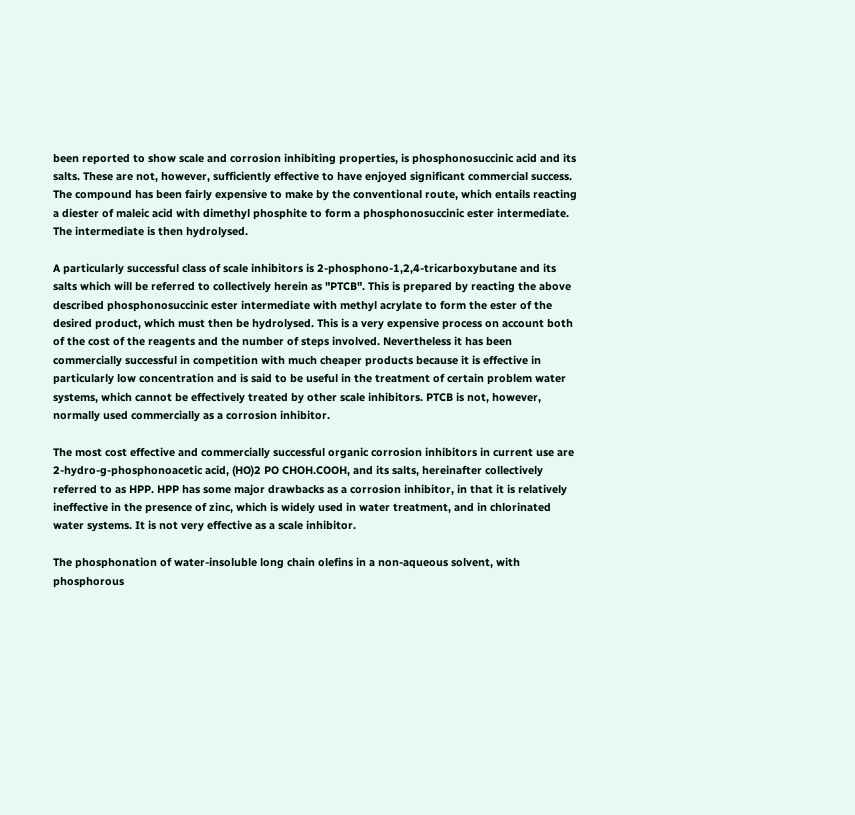been reported to show scale and corrosion inhibiting properties, is phosphonosuccinic acid and its salts. These are not, however, sufficiently effective to have enjoyed significant commercial success. The compound has been fairly expensive to make by the conventional route, which entails reacting a diester of maleic acid with dimethyl phosphite to form a phosphonosuccinic ester intermediate. The intermediate is then hydrolysed.

A particularly successful class of scale inhibitors is 2-phosphono-1,2,4-tricarboxybutane and its salts which will be referred to collectively herein as "PTCB". This is prepared by reacting the above described phosphonosuccinic ester intermediate with methyl acrylate to form the ester of the desired product, which must then be hydrolysed. This is a very expensive process on account both of the cost of the reagents and the number of steps involved. Nevertheless it has been commercially successful in competition with much cheaper products because it is effective in particularly low concentration and is said to be useful in the treatment of certain problem water systems, which cannot be effectively treated by other scale inhibitors. PTCB is not, however, normally used commercially as a corrosion inhibitor.

The most cost effective and commercially successful organic corrosion inhibitors in current use are 2-hydro-g-phosphonoacetic acid, (HO)2 PO CHOH.COOH, and its salts, hereinafter collectively referred to as HPP. HPP has some major drawbacks as a corrosion inhibitor, in that it is relatively ineffective in the presence of zinc, which is widely used in water treatment, and in chlorinated water systems. It is not very effective as a scale inhibitor.

The phosphonation of water-insoluble long chain olefins in a non-aqueous solvent, with phosphorous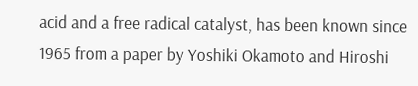acid and a free radical catalyst, has been known since 1965 from a paper by Yoshiki Okamoto and Hiroshi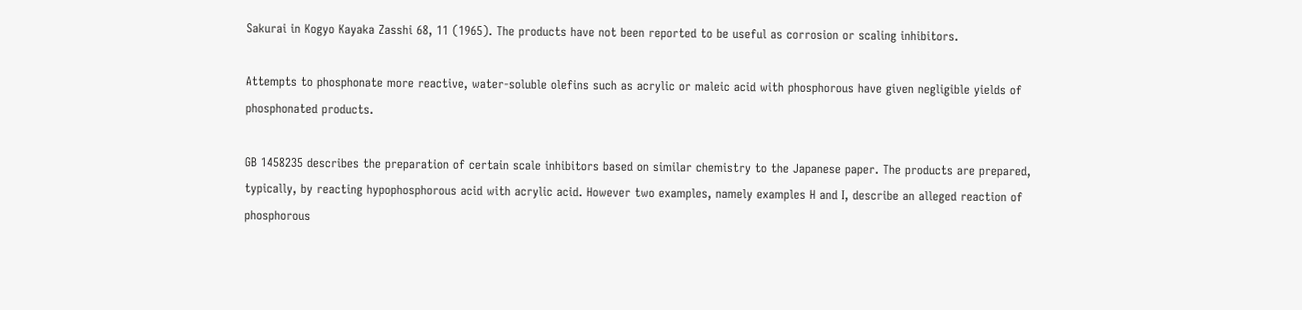Sakurai in Kogyo Kayaka Zasshi 68, 11 (1965). The products have not been reported to be useful as corrosion or scaling inhibitors.

Attempts to phosphonate more reactive, water-soluble olefins such as acrylic or maleic acid with phosphorous have given negligible yields of phosphonated products.

GB 1458235 describes the preparation of certain scale inhibitors based on similar chemistry to the Japanese paper. The products are prepared, typically, by reacting hypophosphorous acid with acrylic acid. However two examples, namely examples H and I, describe an alleged reaction of phosphorous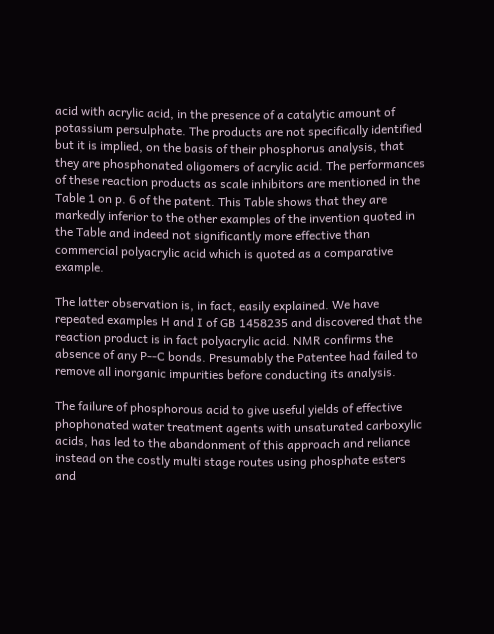acid with acrylic acid, in the presence of a catalytic amount of potassium persulphate. The products are not specifically identified but it is implied, on the basis of their phosphorus analysis, that they are phosphonated oligomers of acrylic acid. The performances of these reaction products as scale inhibitors are mentioned in the Table 1 on p. 6 of the patent. This Table shows that they are markedly inferior to the other examples of the invention quoted in the Table and indeed not significantly more effective than commercial polyacrylic acid which is quoted as a comparative example.

The latter observation is, in fact, easily explained. We have repeated examples H and I of GB 1458235 and discovered that the reaction product is in fact polyacrylic acid. NMR confirms the absence of any P--C bonds. Presumably the Patentee had failed to remove all inorganic impurities before conducting its analysis.

The failure of phosphorous acid to give useful yields of effective phophonated water treatment agents with unsaturated carboxylic acids, has led to the abandonment of this approach and reliance instead on the costly multi stage routes using phosphate esters and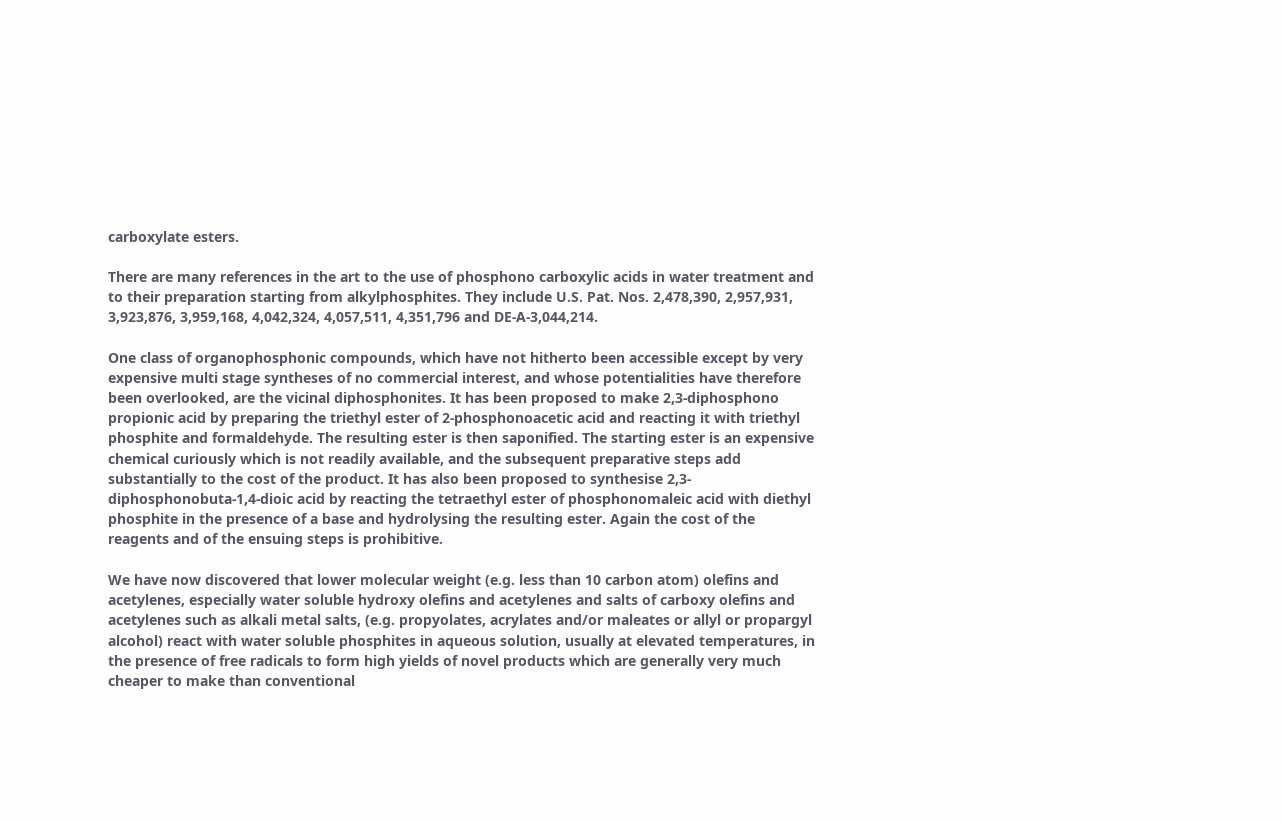carboxylate esters.

There are many references in the art to the use of phosphono carboxylic acids in water treatment and to their preparation starting from alkylphosphites. They include U.S. Pat. Nos. 2,478,390, 2,957,931, 3,923,876, 3,959,168, 4,042,324, 4,057,511, 4,351,796 and DE-A-3,044,214.

One class of organophosphonic compounds, which have not hitherto been accessible except by very expensive multi stage syntheses of no commercial interest, and whose potentialities have therefore been overlooked, are the vicinal diphosphonites. It has been proposed to make 2,3-diphosphono propionic acid by preparing the triethyl ester of 2-phosphonoacetic acid and reacting it with triethyl phosphite and formaldehyde. The resulting ester is then saponified. The starting ester is an expensive chemical curiously which is not readily available, and the subsequent preparative steps add substantially to the cost of the product. It has also been proposed to synthesise 2,3-diphosphonobuta-1,4-dioic acid by reacting the tetraethyl ester of phosphonomaleic acid with diethyl phosphite in the presence of a base and hydrolysing the resulting ester. Again the cost of the reagents and of the ensuing steps is prohibitive.

We have now discovered that lower molecular weight (e.g. less than 10 carbon atom) olefins and acetylenes, especially water soluble hydroxy olefins and acetylenes and salts of carboxy olefins and acetylenes such as alkali metal salts, (e.g. propyolates, acrylates and/or maleates or allyl or propargyl alcohol) react with water soluble phosphites in aqueous solution, usually at elevated temperatures, in the presence of free radicals to form high yields of novel products which are generally very much cheaper to make than conventional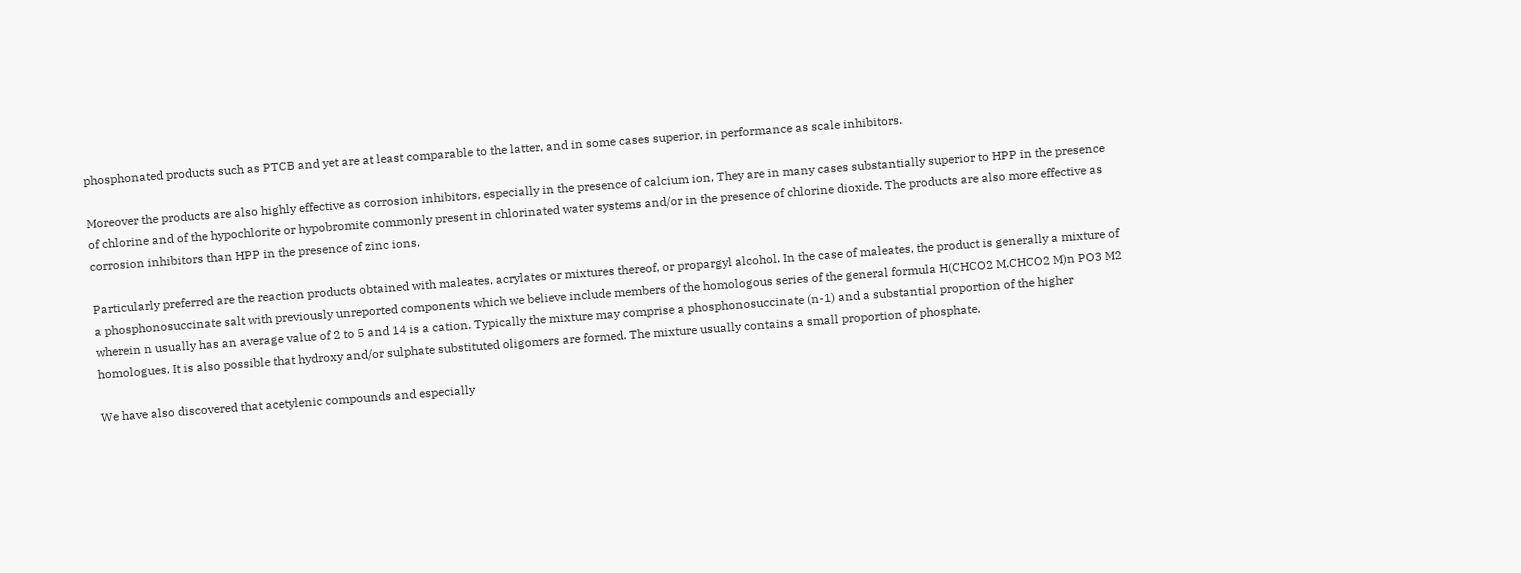phosphonated products such as PTCB and yet are at least comparable to the latter, and in some cases superior, in performance as scale inhibitors.

Moreover the products are also highly effective as corrosion inhibitors, especially in the presence of calcium ion, They are in many cases substantially superior to HPP in the presence of chlorine and of the hypochlorite or hypobromite commonly present in chlorinated water systems and/or in the presence of chlorine dioxide. The products are also more effective as corrosion inhibitors than HPP in the presence of zinc ions.

Particularly preferred are the reaction products obtained with maleates, acrylates or mixtures thereof, or propargyl alcohol. In the case of maleates, the product is generally a mixture of a phosphonosuccinate salt with previously unreported components which we believe include members of the homologous series of the general formula H(CHCO2 M.CHCO2 M)n PO3 M2 wherein n usually has an average value of 2 to 5 and 14 is a cation. Typically the mixture may comprise a phosphonosuccinate (n-1) and a substantial proportion of the higher homologues. It is also possible that hydroxy and/or sulphate substituted oligomers are formed. The mixture usually contains a small proportion of phosphate.

We have also discovered that acetylenic compounds and especially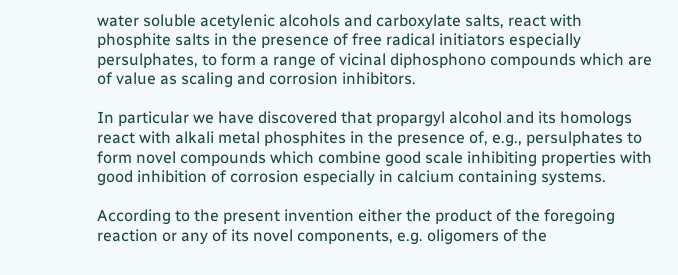water soluble acetylenic alcohols and carboxylate salts, react with phosphite salts in the presence of free radical initiators especially persulphates, to form a range of vicinal diphosphono compounds which are of value as scaling and corrosion inhibitors.

In particular we have discovered that propargyl alcohol and its homologs react with alkali metal phosphites in the presence of, e.g., persulphates to form novel compounds which combine good scale inhibiting properties with good inhibition of corrosion especially in calcium containing systems.

According to the present invention either the product of the foregoing reaction or any of its novel components, e.g. oligomers of the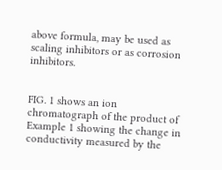above formula, may be used as scaling inhibitors or as corrosion inhibitors.


FIG. 1 shows an ion chromatograph of the product of Example 1 showing the change in conductivity measured by the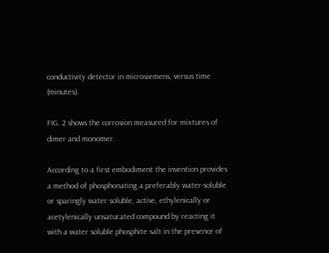conductivity detector in microsiemens, versus time (minutes).

FIG. 2 shows the corrosion measured for mixtures of dimer and monomer.

According to a first embodiment the invention provides a method of phosphonating a preferably water-soluble or sparingly water soluble, active, ethylenically or acetylenically unsaturated compound by reacting it with a water soluble phosphite salt in the presence of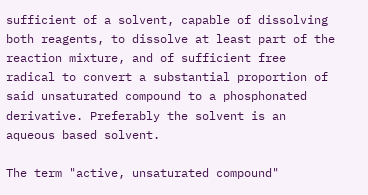sufficient of a solvent, capable of dissolving both reagents, to dissolve at least part of the reaction mixture, and of sufficient free radical to convert a substantial proportion of said unsaturated compound to a phosphonated derivative. Preferably the solvent is an aqueous based solvent.

The term "active, unsaturated compound"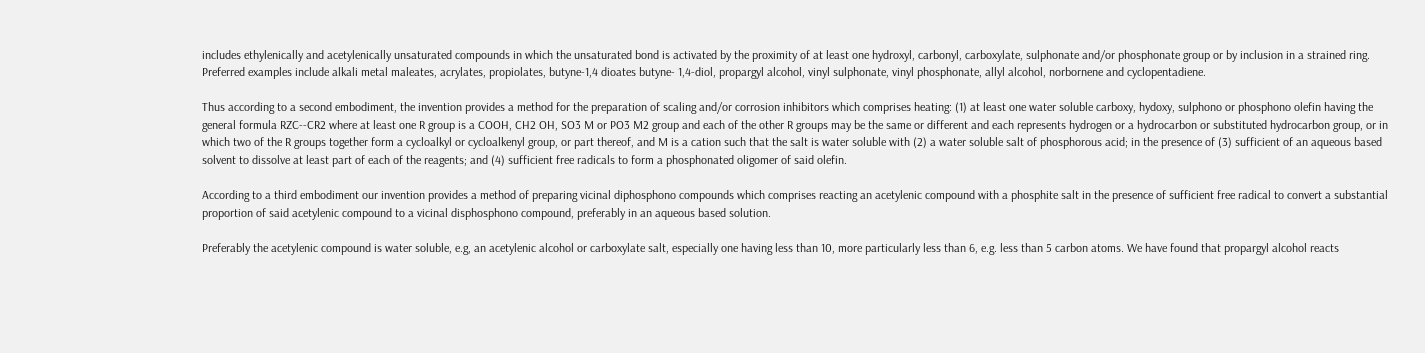includes ethylenically and acetylenically unsaturated compounds in which the unsaturated bond is activated by the proximity of at least one hydroxyl, carbonyl, carboxylate, sulphonate and/or phosphonate group or by inclusion in a strained ring. Preferred examples include alkali metal maleates, acrylates, propiolates, butyne-1,4 dioates butyne- 1,4-diol, propargyl alcohol, vinyl sulphonate, vinyl phosphonate, allyl alcohol, norbornene and cyclopentadiene.

Thus according to a second embodiment, the invention provides a method for the preparation of scaling and/or corrosion inhibitors which comprises heating: (1) at least one water soluble carboxy, hydoxy, sulphono or phosphono olefin having the general formula RZC--CR2 where at least one R group is a COOH, CH2 OH, SO3 M or PO3 M2 group and each of the other R groups may be the same or different and each represents hydrogen or a hydrocarbon or substituted hydrocarbon group, or in which two of the R groups together form a cycloalkyl or cycloalkenyl group, or part thereof, and M is a cation such that the salt is water soluble with (2) a water soluble salt of phosphorous acid; in the presence of (3) sufficient of an aqueous based solvent to dissolve at least part of each of the reagents; and (4) sufficient free radicals to form a phosphonated oligomer of said olefin.

According to a third embodiment our invention provides a method of preparing vicinal diphosphono compounds which comprises reacting an acetylenic compound with a phosphite salt in the presence of sufficient free radical to convert a substantial proportion of said acetylenic compound to a vicinal disphosphono compound, preferably in an aqueous based solution.

Preferably the acetylenic compound is water soluble, e.g, an acetylenic alcohol or carboxylate salt, especially one having less than 10, more particularly less than 6, e.g. less than 5 carbon atoms. We have found that propargyl alcohol reacts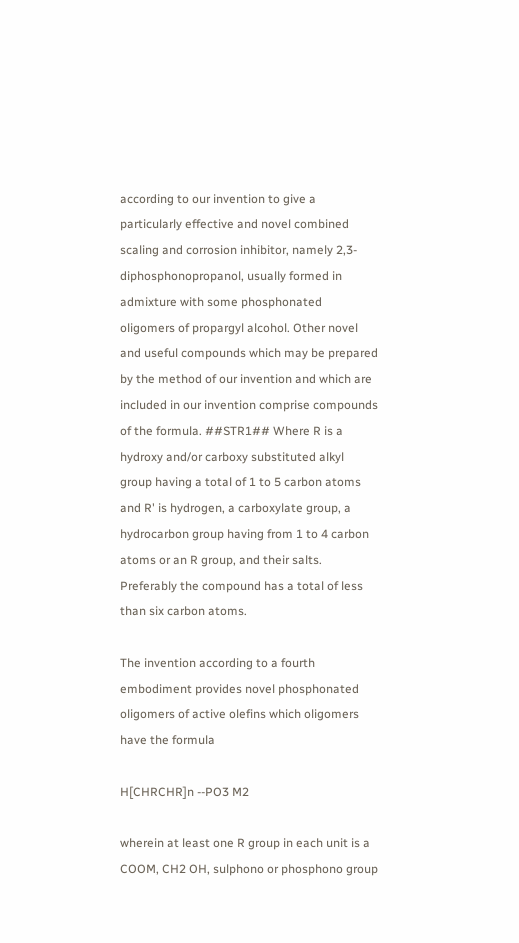according to our invention to give a particularly effective and novel combined scaling and corrosion inhibitor, namely 2,3-diphosphonopropanol, usually formed in admixture with some phosphonated oligomers of propargyl alcohol. Other novel and useful compounds which may be prepared by the method of our invention and which are included in our invention comprise compounds of the formula. ##STR1## Where R is a hydroxy and/or carboxy substituted alkyl group having a total of 1 to 5 carbon atoms and R' is hydrogen, a carboxylate group, a hydrocarbon group having from 1 to 4 carbon atoms or an R group, and their salts. Preferably the compound has a total of less than six carbon atoms.

The invention according to a fourth embodiment provides novel phosphonated oligomers of active olefins which oligomers have the formula

H[CHRCHR]n --PO3 M2

wherein at least one R group in each unit is a COOM, CH2 OH, sulphono or phosphono group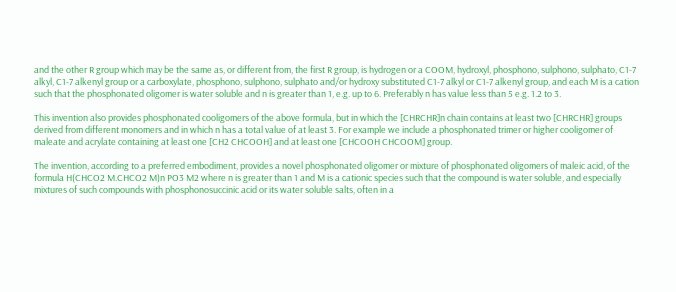and the other R group which may be the same as, or different from, the first R group, is hydrogen or a COOM, hydroxyl, phosphono, sulphono, sulphato, C1-7 alkyl, C1-7 alkenyl group or a carboxylate, phosphono, sulphono, sulphato and/or hydroxy substituted C1-7 alkyl or C1-7 alkenyl group, and each M is a cation such that the phosphonated oligomer is water soluble and n is greater than 1, e.g. up to 6. Preferably n has value less than 5 e.g. 1.2 to 3.

This invention also provides phosphonated cooligomers of the above formula, but in which the [CHRCHR]n chain contains at least two [CHRCHR] groups derived from different monomers and in which n has a total value of at least 3. For example we include a phosphonated trimer or higher cooligomer of maleate and acrylate containing at least one [CH2 CHCOOH] and at least one [CHCOOH CHCOOM] group.

The invention, according to a preferred embodiment, provides a novel phosphonated oligomer or mixture of phosphonated oligomers of maleic acid, of the formula H(CHCO2 M.CHCO2 M)n PO3 M2 where n is greater than 1 and M is a cationic species such that the compound is water soluble, and especially mixtures of such compounds with phosphonosuccinic acid or its water soluble salts, often in a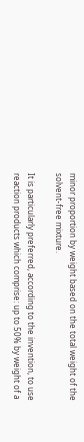minor proportion by weight based on the total weight of the solvent-free mixture.

It is particularly preferred, according to the invention, to use reaction products which comprise: up to 50% by weight of a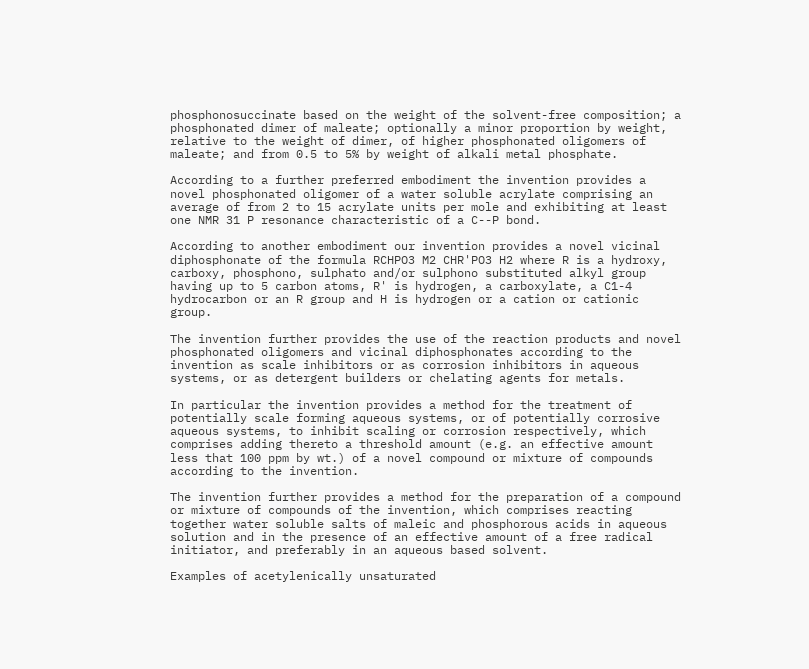phosphonosuccinate based on the weight of the solvent-free composition; a phosphonated dimer of maleate; optionally a minor proportion by weight, relative to the weight of dimer, of higher phosphonated oligomers of maleate; and from 0.5 to 5% by weight of alkali metal phosphate.

According to a further preferred embodiment the invention provides a novel phosphonated oligomer of a water soluble acrylate comprising an average of from 2 to 15 acrylate units per mole and exhibiting at least one NMR 31 P resonance characteristic of a C--P bond.

According to another embodiment our invention provides a novel vicinal diphosphonate of the formula RCHPO3 M2 CHR'PO3 H2 where R is a hydroxy, carboxy, phosphono, sulphato and/or sulphono substituted alkyl group having up to 5 carbon atoms, R' is hydrogen, a carboxylate, a C1-4 hydrocarbon or an R group and H is hydrogen or a cation or cationic group.

The invention further provides the use of the reaction products and novel phosphonated oligomers and vicinal diphosphonates according to the invention as scale inhibitors or as corrosion inhibitors in aqueous systems, or as detergent builders or chelating agents for metals.

In particular the invention provides a method for the treatment of potentially scale forming aqueous systems, or of potentially corrosive aqueous systems, to inhibit scaling or corrosion respectively, which comprises adding thereto a threshold amount (e.g. an effective amount less that 100 ppm by wt.) of a novel compound or mixture of compounds according to the invention.

The invention further provides a method for the preparation of a compound or mixture of compounds of the invention, which comprises reacting together water soluble salts of maleic and phosphorous acids in aqueous solution and in the presence of an effective amount of a free radical initiator, and preferably in an aqueous based solvent.

Examples of acetylenically unsaturated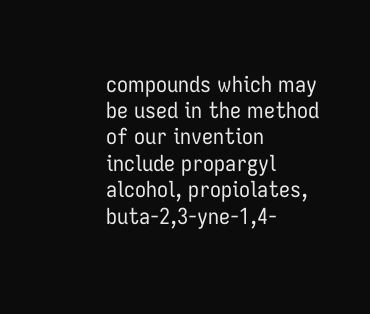compounds which may be used in the method of our invention include propargyl alcohol, propiolates, buta-2,3-yne-1,4-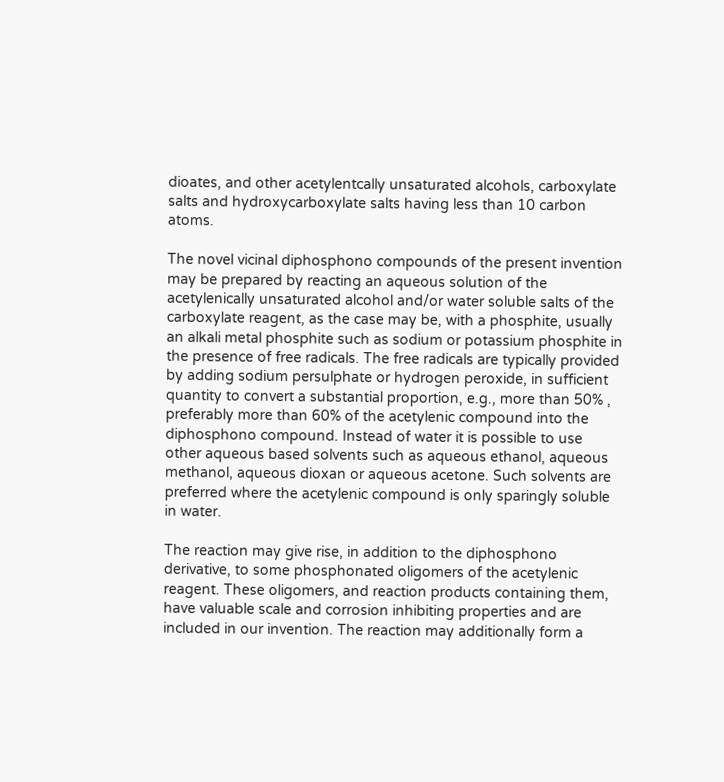dioates, and other acetylentcally unsaturated alcohols, carboxylate salts and hydroxycarboxylate salts having less than 10 carbon atoms.

The novel vicinal diphosphono compounds of the present invention may be prepared by reacting an aqueous solution of the acetylenically unsaturated alcohol and/or water soluble salts of the carboxylate reagent, as the case may be, with a phosphite, usually an alkali metal phosphite such as sodium or potassium phosphite in the presence of free radicals. The free radicals are typically provided by adding sodium persulphate or hydrogen peroxide, in sufficient quantity to convert a substantial proportion, e.g., more than 50% , preferably more than 60% of the acetylenic compound into the diphosphono compound. Instead of water it is possible to use other aqueous based solvents such as aqueous ethanol, aqueous methanol, aqueous dioxan or aqueous acetone. Such solvents are preferred where the acetylenic compound is only sparingly soluble in water.

The reaction may give rise, in addition to the diphosphono derivative, to some phosphonated oligomers of the acetylenic reagent. These oligomers, and reaction products containing them, have valuable scale and corrosion inhibiting properties and are included in our invention. The reaction may additionally form a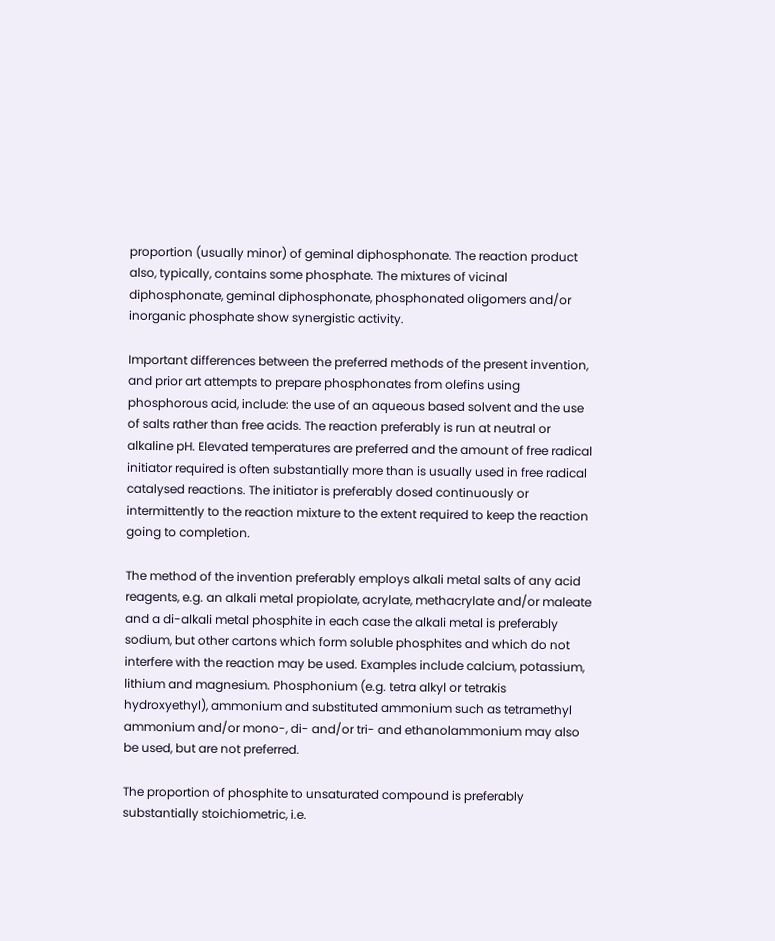proportion (usually minor) of geminal diphosphonate. The reaction product also, typically, contains some phosphate. The mixtures of vicinal diphosphonate, geminal diphosphonate, phosphonated oligomers and/or inorganic phosphate show synergistic activity.

Important differences between the preferred methods of the present invention, and prior art attempts to prepare phosphonates from olefins using phosphorous acid, include: the use of an aqueous based solvent and the use of salts rather than free acids. The reaction preferably is run at neutral or alkaline pH. Elevated temperatures are preferred and the amount of free radical initiator required is often substantially more than is usually used in free radical catalysed reactions. The initiator is preferably dosed continuously or intermittently to the reaction mixture to the extent required to keep the reaction going to completion.

The method of the invention preferably employs alkali metal salts of any acid reagents, e.g. an alkali metal propiolate, acrylate, methacrylate and/or maleate and a di-alkali metal phosphite in each case the alkali metal is preferably sodium, but other cartons which form soluble phosphites and which do not interfere with the reaction may be used. Examples include calcium, potassium, lithium and magnesium. Phosphonium (e.g. tetra alkyl or tetrakis hydroxyethyl), ammonium and substituted ammonium such as tetramethyl ammonium and/or mono-, di- and/or tri- and ethanolammonium may also be used, but are not preferred.

The proportion of phosphite to unsaturated compound is preferably substantially stoichiometric, i.e.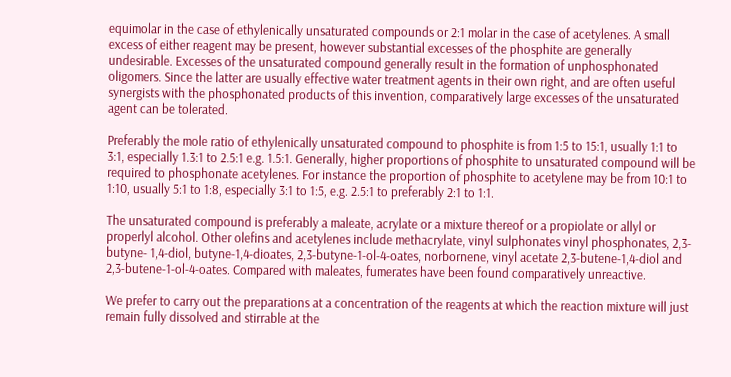equimolar in the case of ethylenically unsaturated compounds or 2:1 molar in the case of acetylenes. A small excess of either reagent may be present, however substantial excesses of the phosphite are generally undesirable. Excesses of the unsaturated compound generally result in the formation of unphosphonated oligomers. Since the latter are usually effective water treatment agents in their own right, and are often useful synergists with the phosphonated products of this invention, comparatively large excesses of the unsaturated agent can be tolerated.

Preferably the mole ratio of ethylenically unsaturated compound to phosphite is from 1:5 to 15:1, usually 1:1 to 3:1, especially 1.3:1 to 2.5:1 e.g. 1.5:1. Generally, higher proportions of phosphite to unsaturated compound will be required to phosphonate acetylenes. For instance the proportion of phosphite to acetylene may be from 10:1 to 1:10, usually 5:1 to 1:8, especially 3:1 to 1:5, e.g. 2.5:1 to preferably 2:1 to 1:1.

The unsaturated compound is preferably a maleate, acrylate or a mixture thereof or a propiolate or allyl or properlyl alcohol. Other olefins and acetylenes include methacrylate, vinyl sulphonates vinyl phosphonates, 2,3-butyne- 1,4-diol, butyne-1,4-dioates, 2,3-butyne-1-ol-4-oates, norbornene, vinyl acetate 2,3-butene-1,4-diol and 2,3-butene-1-ol-4-oates. Compared with maleates, fumerates have been found comparatively unreactive.

We prefer to carry out the preparations at a concentration of the reagents at which the reaction mixture will just remain fully dissolved and stirrable at the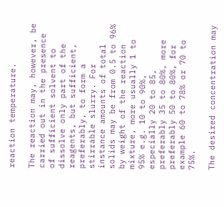reaction temperature.

The reaction may, however, be carried out in the presence of sufficient solvent to dissolve only part of the reagents, but sufficient, preferably, to form a stirrable slurry. For instance amounts of total solids may be from 0.5 to 96% by weight of the reaction mixture, more usually 1 to 95% e.g. 10 to 90%, especially 20 to 85, preferably 35 to 80%, more preferably 50 to 80%, for example 60 to 78% or 70 to 75%.

The desired concentration may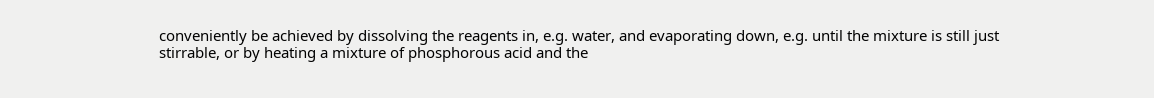conveniently be achieved by dissolving the reagents in, e.g. water, and evaporating down, e.g. until the mixture is still just stirrable, or by heating a mixture of phosphorous acid and the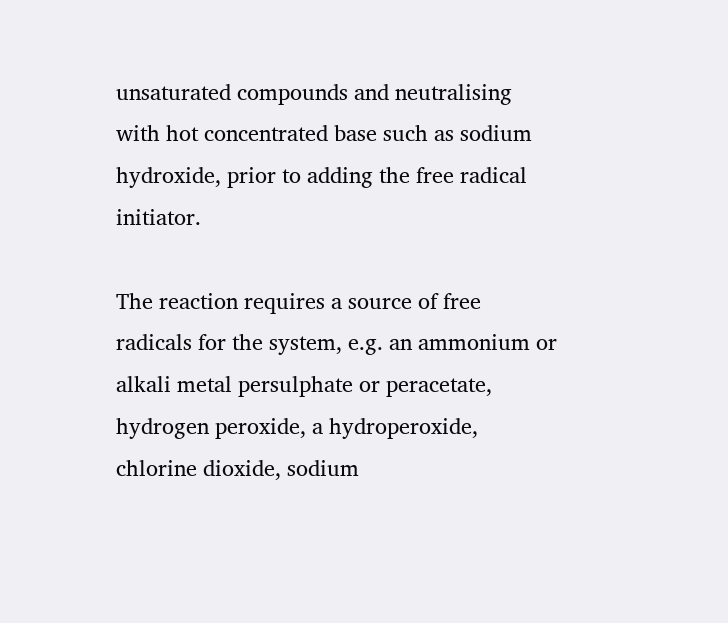unsaturated compounds and neutralising with hot concentrated base such as sodium hydroxide, prior to adding the free radical initiator.

The reaction requires a source of free radicals for the system, e.g. an ammonium or alkali metal persulphate or peracetate, hydrogen peroxide, a hydroperoxide, chlorine dioxide, sodium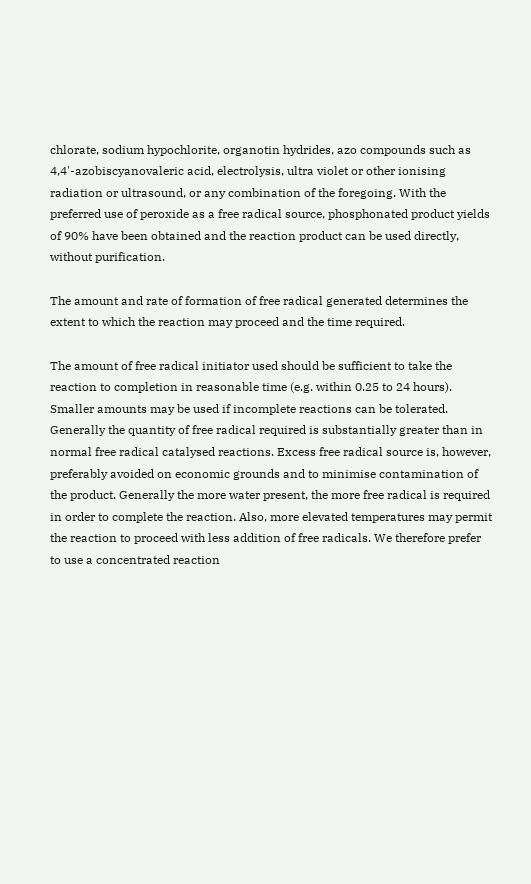chlorate, sodium hypochlorite, organotin hydrides, azo compounds such as 4,4'-azobiscyanovaleric acid, electrolysis, ultra violet or other ionising radiation or ultrasound, or any combination of the foregoing. With the preferred use of peroxide as a free radical source, phosphonated product yields of 90% have been obtained and the reaction product can be used directly, without purification.

The amount and rate of formation of free radical generated determines the extent to which the reaction may proceed and the time required.

The amount of free radical initiator used should be sufficient to take the reaction to completion in reasonable time (e.g. within 0.25 to 24 hours). Smaller amounts may be used if incomplete reactions can be tolerated. Generally the quantity of free radical required is substantially greater than in normal free radical catalysed reactions. Excess free radical source is, however, preferably avoided on economic grounds and to minimise contamination of the product. Generally the more water present, the more free radical is required in order to complete the reaction. Also, more elevated temperatures may permit the reaction to proceed with less addition of free radicals. We therefore prefer to use a concentrated reaction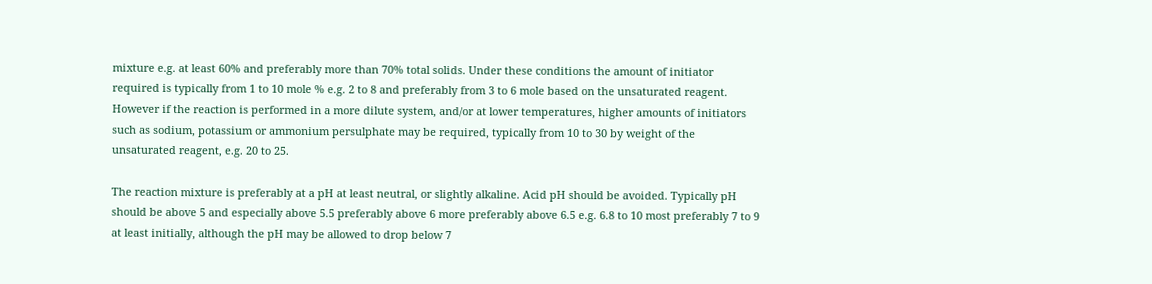mixture e.g. at least 60% and preferably more than 70% total solids. Under these conditions the amount of initiator required is typically from 1 to 10 mole % e.g. 2 to 8 and preferably from 3 to 6 mole based on the unsaturated reagent. However if the reaction is performed in a more dilute system, and/or at lower temperatures, higher amounts of initiators such as sodium, potassium or ammonium persulphate may be required, typically from 10 to 30 by weight of the unsaturated reagent, e.g. 20 to 25.

The reaction mixture is preferably at a pH at least neutral, or slightly alkaline. Acid pH should be avoided. Typically pH should be above 5 and especially above 5.5 preferably above 6 more preferably above 6.5 e.g. 6.8 to 10 most preferably 7 to 9 at least initially, although the pH may be allowed to drop below 7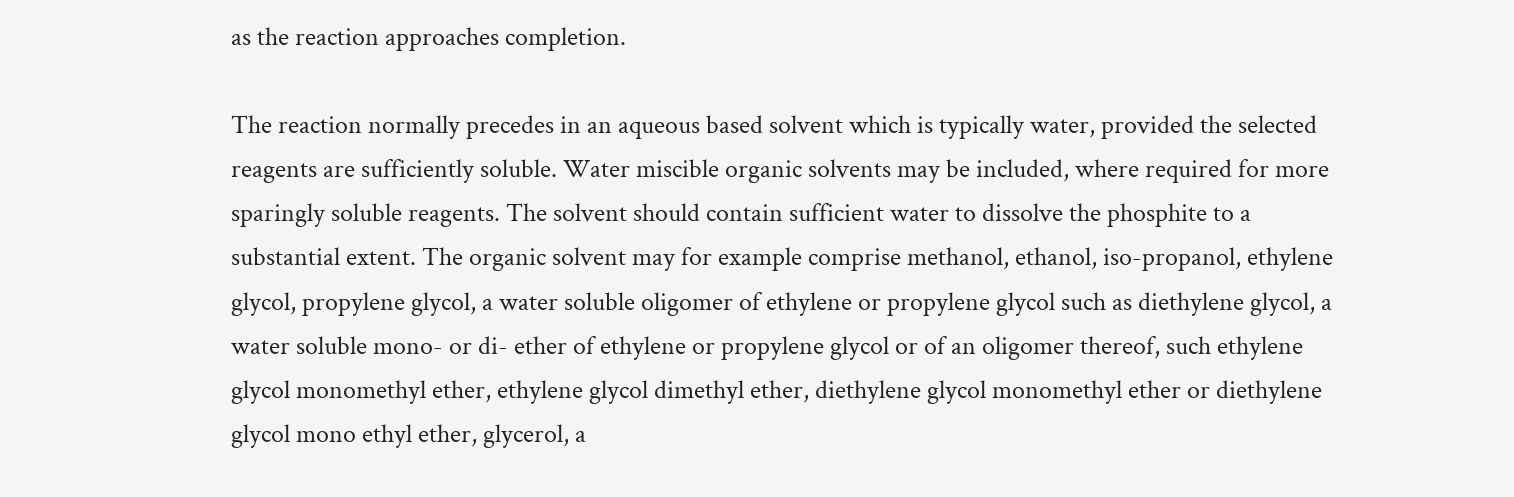as the reaction approaches completion.

The reaction normally precedes in an aqueous based solvent which is typically water, provided the selected reagents are sufficiently soluble. Water miscible organic solvents may be included, where required for more sparingly soluble reagents. The solvent should contain sufficient water to dissolve the phosphite to a substantial extent. The organic solvent may for example comprise methanol, ethanol, iso-propanol, ethylene glycol, propylene glycol, a water soluble oligomer of ethylene or propylene glycol such as diethylene glycol, a water soluble mono- or di- ether of ethylene or propylene glycol or of an oligomer thereof, such ethylene glycol monomethyl ether, ethylene glycol dimethyl ether, diethylene glycol monomethyl ether or diethylene glycol mono ethyl ether, glycerol, a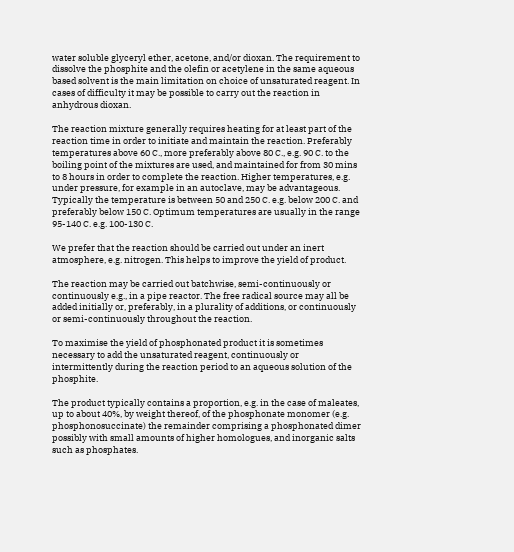water soluble glyceryl ether, acetone, and/or dioxan. The requirement to dissolve the phosphite and the olefin or acetylene in the same aqueous based solvent is the main limitation on choice of unsaturated reagent. In cases of difficulty it may be possible to carry out the reaction in anhydrous dioxan.

The reaction mixture generally requires heating for at least part of the reaction time in order to initiate and maintain the reaction. Preferably temperatures above 60 C., more preferably above 80 C., e.g. 90 C. to the boiling point of the mixtures are used, and maintained for from 30 mins to 8 hours in order to complete the reaction. Higher temperatures, e.g. under pressure, for example in an autoclave, may be advantageous. Typically the temperature is between 50 and 250 C. e.g. below 200 C. and preferably below 150 C. Optimum temperatures are usually in the range 95-140 C. e.g. 100-130 C.

We prefer that the reaction should be carried out under an inert atmosphere, e.g. nitrogen. This helps to improve the yield of product.

The reaction may be carried out batchwise, semi-continuously or continuously e.g., in a pipe reactor. The free radical source may all be added initially or, preferably, in a plurality of additions, or continuously or semi-continuously throughout the reaction.

To maximise the yield of phosphonated product it is sometimes necessary to add the unsaturated reagent, continuously or intermittently during the reaction period to an aqueous solution of the phosphite.

The product typically contains a proportion, e.g. in the case of maleates, up to about 40%, by weight thereof, of the phosphonate monomer (e.g. phosphonosuccinate) the remainder comprising a phosphonated dimer possibly with small amounts of higher homologues, and inorganic salts such as phosphates.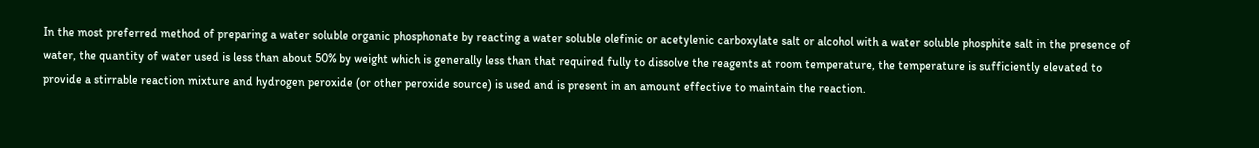In the most preferred method of preparing a water soluble organic phosphonate by reacting a water soluble olefinic or acetylenic carboxylate salt or alcohol with a water soluble phosphite salt in the presence of water, the quantity of water used is less than about 50% by weight which is generally less than that required fully to dissolve the reagents at room temperature, the temperature is sufficiently elevated to provide a stirrable reaction mixture and hydrogen peroxide (or other peroxide source) is used and is present in an amount effective to maintain the reaction.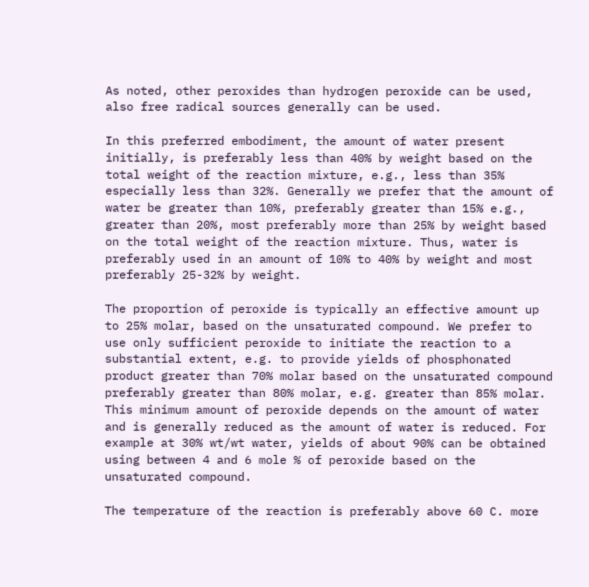As noted, other peroxides than hydrogen peroxide can be used, also free radical sources generally can be used.

In this preferred embodiment, the amount of water present initially, is preferably less than 40% by weight based on the total weight of the reaction mixture, e.g., less than 35% especially less than 32%. Generally we prefer that the amount of water be greater than 10%, preferably greater than 15% e.g., greater than 20%, most preferably more than 25% by weight based on the total weight of the reaction mixture. Thus, water is preferably used in an amount of 10% to 40% by weight and most preferably 25-32% by weight.

The proportion of peroxide is typically an effective amount up to 25% molar, based on the unsaturated compound. We prefer to use only sufficient peroxide to initiate the reaction to a substantial extent, e.g. to provide yields of phosphonated product greater than 70% molar based on the unsaturated compound preferably greater than 80% molar, e.g. greater than 85% molar. This minimum amount of peroxide depends on the amount of water and is generally reduced as the amount of water is reduced. For example at 30% wt/wt water, yields of about 90% can be obtained using between 4 and 6 mole % of peroxide based on the unsaturated compound.

The temperature of the reaction is preferably above 60 C. more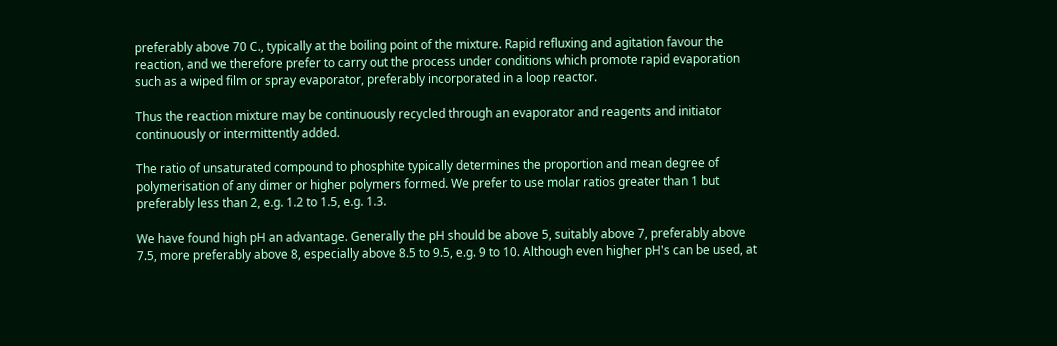preferably above 70 C., typically at the boiling point of the mixture. Rapid refluxing and agitation favour the reaction, and we therefore prefer to carry out the process under conditions which promote rapid evaporation such as a wiped film or spray evaporator, preferably incorporated in a loop reactor.

Thus the reaction mixture may be continuously recycled through an evaporator and reagents and initiator continuously or intermittently added.

The ratio of unsaturated compound to phosphite typically determines the proportion and mean degree of polymerisation of any dimer or higher polymers formed. We prefer to use molar ratios greater than 1 but preferably less than 2, e.g. 1.2 to 1.5, e.g. 1.3.

We have found high pH an advantage. Generally the pH should be above 5, suitably above 7, preferably above 7.5, more preferably above 8, especially above 8.5 to 9.5, e.g. 9 to 10. Although even higher pH's can be used, at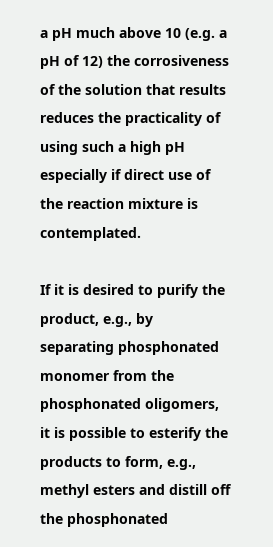a pH much above 10 (e.g. a pH of 12) the corrosiveness of the solution that results reduces the practicality of using such a high pH especially if direct use of the reaction mixture is contemplated.

If it is desired to purify the product, e.g., by separating phosphonated monomer from the phosphonated oligomers, it is possible to esterify the products to form, e.g., methyl esters and distill off the phosphonated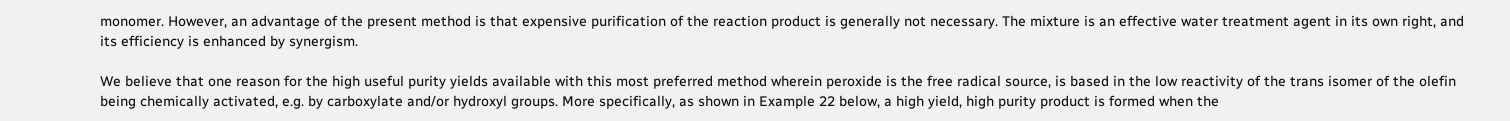monomer. However, an advantage of the present method is that expensive purification of the reaction product is generally not necessary. The mixture is an effective water treatment agent in its own right, and its efficiency is enhanced by synergism.

We believe that one reason for the high useful purity yields available with this most preferred method wherein peroxide is the free radical source, is based in the low reactivity of the trans isomer of the olefin being chemically activated, e.g. by carboxylate and/or hydroxyl groups. More specifically, as shown in Example 22 below, a high yield, high purity product is formed when the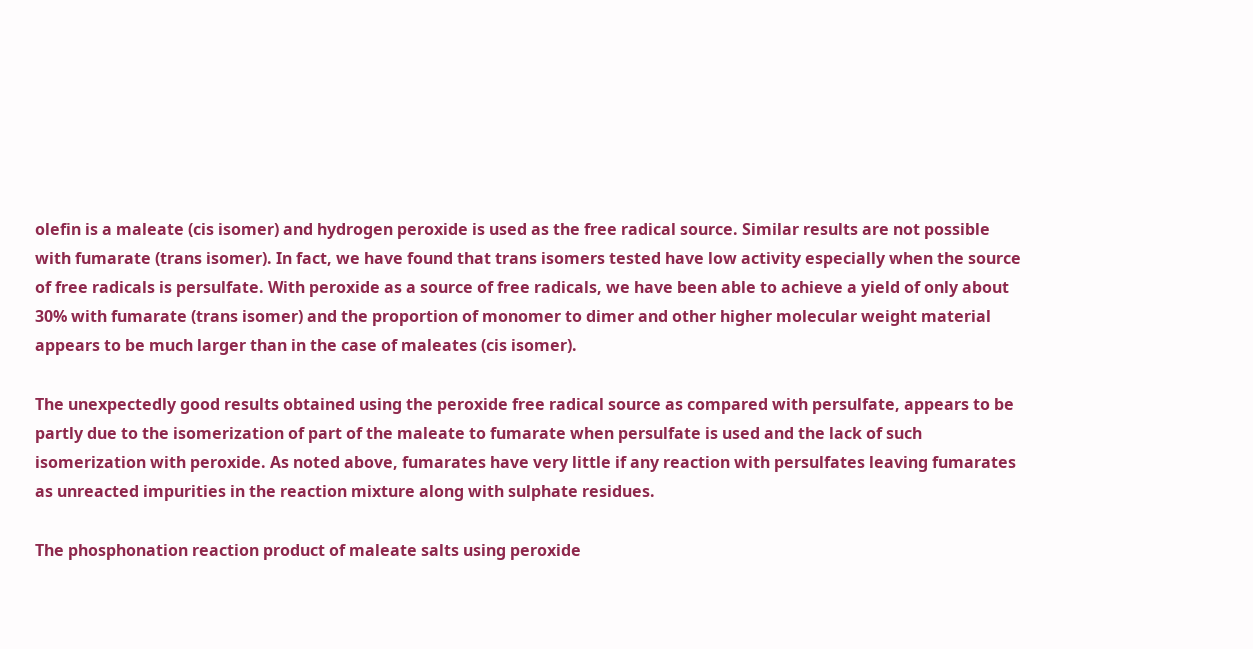olefin is a maleate (cis isomer) and hydrogen peroxide is used as the free radical source. Similar results are not possible with fumarate (trans isomer). In fact, we have found that trans isomers tested have low activity especially when the source of free radicals is persulfate. With peroxide as a source of free radicals, we have been able to achieve a yield of only about 30% with fumarate (trans isomer) and the proportion of monomer to dimer and other higher molecular weight material appears to be much larger than in the case of maleates (cis isomer).

The unexpectedly good results obtained using the peroxide free radical source as compared with persulfate, appears to be partly due to the isomerization of part of the maleate to fumarate when persulfate is used and the lack of such isomerization with peroxide. As noted above, fumarates have very little if any reaction with persulfates leaving fumarates as unreacted impurities in the reaction mixture along with sulphate residues.

The phosphonation reaction product of maleate salts using peroxide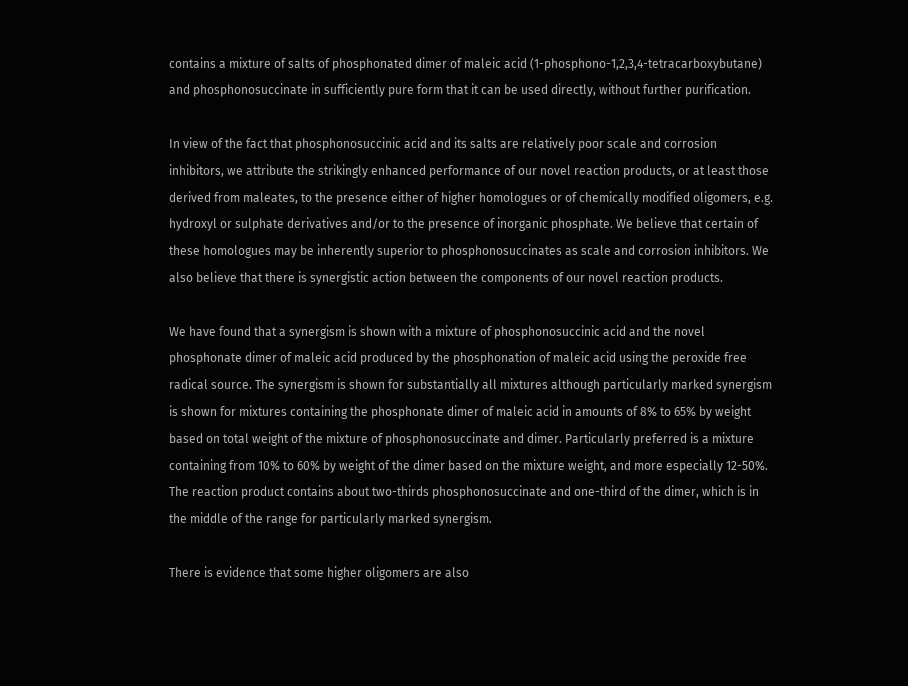contains a mixture of salts of phosphonated dimer of maleic acid (1-phosphono-1,2,3,4-tetracarboxybutane) and phosphonosuccinate in sufficiently pure form that it can be used directly, without further purification.

In view of the fact that phosphonosuccinic acid and its salts are relatively poor scale and corrosion inhibitors, we attribute the strikingly enhanced performance of our novel reaction products, or at least those derived from maleates, to the presence either of higher homologues or of chemically modified oligomers, e.g. hydroxyl or sulphate derivatives and/or to the presence of inorganic phosphate. We believe that certain of these homologues may be inherently superior to phosphonosuccinates as scale and corrosion inhibitors. We also believe that there is synergistic action between the components of our novel reaction products.

We have found that a synergism is shown with a mixture of phosphonosuccinic acid and the novel phosphonate dimer of maleic acid produced by the phosphonation of maleic acid using the peroxide free radical source. The synergism is shown for substantially all mixtures although particularly marked synergism is shown for mixtures containing the phosphonate dimer of maleic acid in amounts of 8% to 65% by weight based on total weight of the mixture of phosphonosuccinate and dimer. Particularly preferred is a mixture containing from 10% to 60% by weight of the dimer based on the mixture weight, and more especially 12-50%. The reaction product contains about two-thirds phosphonosuccinate and one-third of the dimer, which is in the middle of the range for particularly marked synergism.

There is evidence that some higher oligomers are also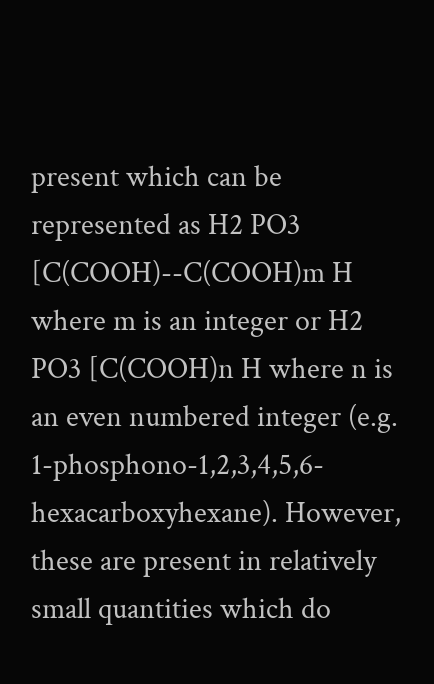present which can be represented as H2 PO3 [C(COOH)--C(COOH)m H where m is an integer or H2 PO3 [C(COOH)n H where n is an even numbered integer (e.g. 1-phosphono-1,2,3,4,5,6-hexacarboxyhexane). However, these are present in relatively small quantities which do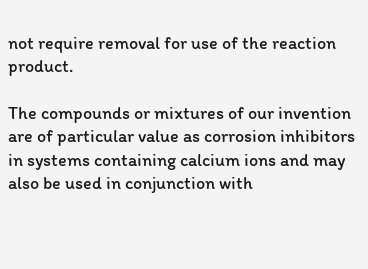not require removal for use of the reaction product.

The compounds or mixtures of our invention are of particular value as corrosion inhibitors in systems containing calcium ions and may also be used in conjunction with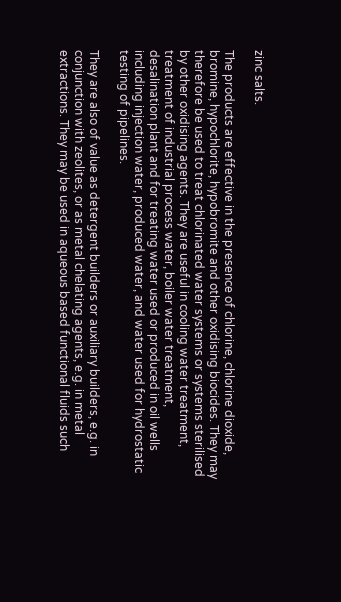zinc salts.

The products are effective in the presence of chlorine, chlorine dioxide, bromine, hypochlorite, hypobromite and other oxidising biocides. They may therefore be used to treat chlorinated water systems or systems sterilised by other oxidising agents. They are useful in cooling water treatment, treatment of industrial process water, boiler water treatment, desalination plant and for treating water used or produced in oil wells including injection water, produced water, and water used for hydrostatic testing of pipelines.

They are also of value as detergent builders or auxiliary builders, e.g. in conjunction with zeolites, or as metal chelating agents, e.g. in metal extractions. They may be used in aqueous based functional fluids such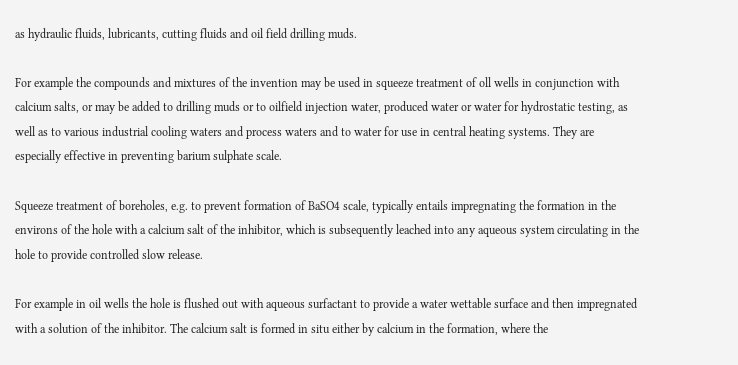as hydraulic fluids, lubricants, cutting fluids and oil field drilling muds.

For example the compounds and mixtures of the invention may be used in squeeze treatment of oll wells in conjunction with calcium salts, or may be added to drilling muds or to oilfield injection water, produced water or water for hydrostatic testing, as well as to various industrial cooling waters and process waters and to water for use in central heating systems. They are especially effective in preventing barium sulphate scale.

Squeeze treatment of boreholes, e.g. to prevent formation of BaSO4 scale, typically entails impregnating the formation in the environs of the hole with a calcium salt of the inhibitor, which is subsequently leached into any aqueous system circulating in the hole to provide controlled slow release.

For example in oil wells the hole is flushed out with aqueous surfactant to provide a water wettable surface and then impregnated with a solution of the inhibitor. The calcium salt is formed in situ either by calcium in the formation, where the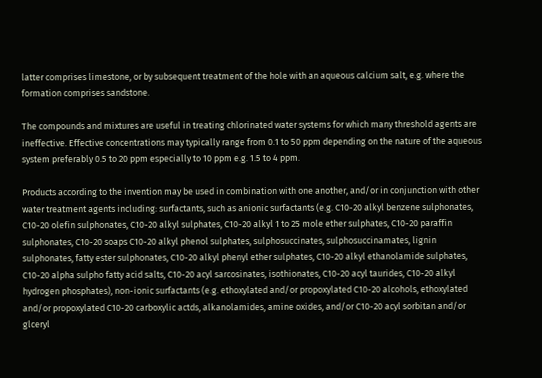latter comprises limestone, or by subsequent treatment of the hole with an aqueous calcium salt, e.g. where the formation comprises sandstone.

The compounds and mixtures are useful in treating chlorinated water systems for which many threshold agents are ineffective. Effective concentrations may typically range from 0.1 to 50 ppm depending on the nature of the aqueous system preferably 0.5 to 20 ppm especially to 10 ppm e.g. 1.5 to 4 ppm.

Products according to the invention may be used in combination with one another, and/or in conjunction with other water treatment agents including: surfactants, such as anionic surfactants (e.g. C10-20 alkyl benzene sulphonates, C10-20 olefin sulphonates, C10-20 alkyl sulphates, C10-20 alkyl 1 to 25 mole ether sulphates, C10-20 paraffin sulphonates, C10-20 soaps C10-20 alkyl phenol sulphates, sulphosuccinates, sulphosuccinamates, lignin sulphonates, fatty ester sulphonates, C10-20 alkyl phenyl ether sulphates, C10-20 alkyl ethanolamide sulphates, C10-20 alpha sulpho fatty acid salts, C10-20 acyl sarcosinates, isothionates, C10-20 acyl taurides, C10-20 alkyl hydrogen phosphates), non-ionic surfactants (e.g. ethoxylated and/or propoxylated C10-20 alcohols, ethoxylated and/or propoxylated C10-20 carboxylic actds, alkanolamides, amine oxides, and/or C10-20 acyl sorbitan and/or glceryl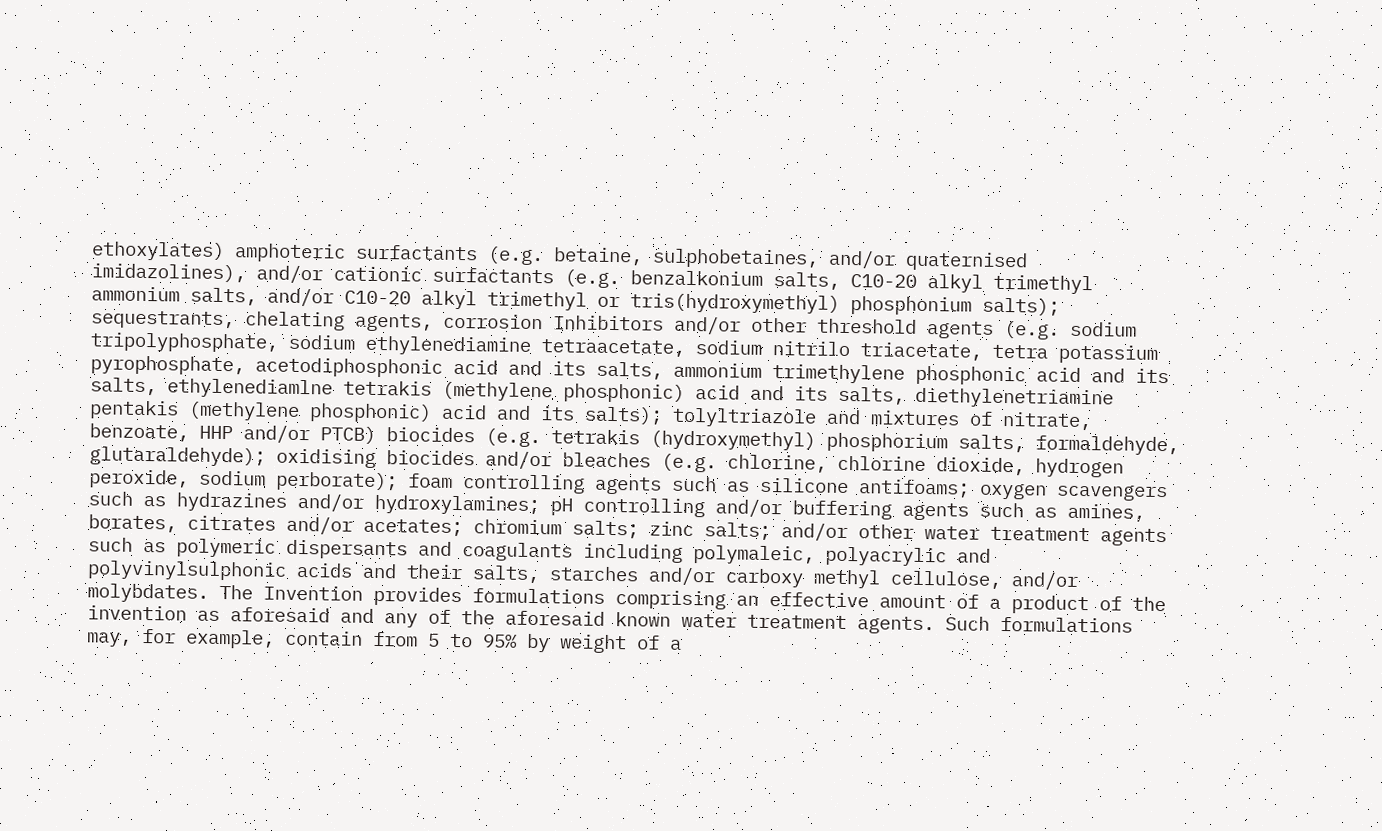ethoxylates) amphoteric surfactants (e.g. betaine, sulphobetaines, and/or quaternised imidazolines), and/or cationic surfactants (e.g. benzalkonium salts, C10-20 alkyl trimethyl ammonium salts, and/or C10-20 alkyl trimethyl or tris(hydroxymethyl) phosphonium salts); sequestrants, chelating agents, corrosion Inhibitors and/or other threshold agents (e.g. sodium tripolyphosphate, sodium ethylenediamine tetraacetate, sodium nitrilo triacetate, tetra potassium pyrophosphate, acetodiphosphonic acid and its salts, ammonium trimethylene phosphonic acid and its salts, ethylenediamlne tetrakis (methylene phosphonic) acid and its salts, diethylenetriamine pentakis (methylene phosphonic) acid and its salts); tolyltriazole and mixtures of nitrate, benzoate, HHP and/or PTCB) biocides (e.g. tetrakis (hydroxymethyl) phosphorium salts, formaldehyde, glutaraldehyde); oxidising biocides and/or bleaches (e.g. chlorine, chlorine dioxide, hydrogen peroxide, sodium perborate); foam controlling agents such as silicone antifoams; oxygen scavengers such as hydrazines and/or hydroxylamines; pH controlling and/or buffering agents such as amines, borates, citrates and/or acetates; chromium salts; zinc salts; and/or other water treatment agents such as polymeric dispersants and coagulants including polymaleic, polyacrylic and polyvinylsulphonic acids and their salts, starches and/or carboxy methyl cellulose, and/or molybdates. The Invention provides formulations comprising an effective amount of a product of the invention as aforesaid and any of the aforesaid known water treatment agents. Such formulations may, for example, contain from 5 to 95% by weight of a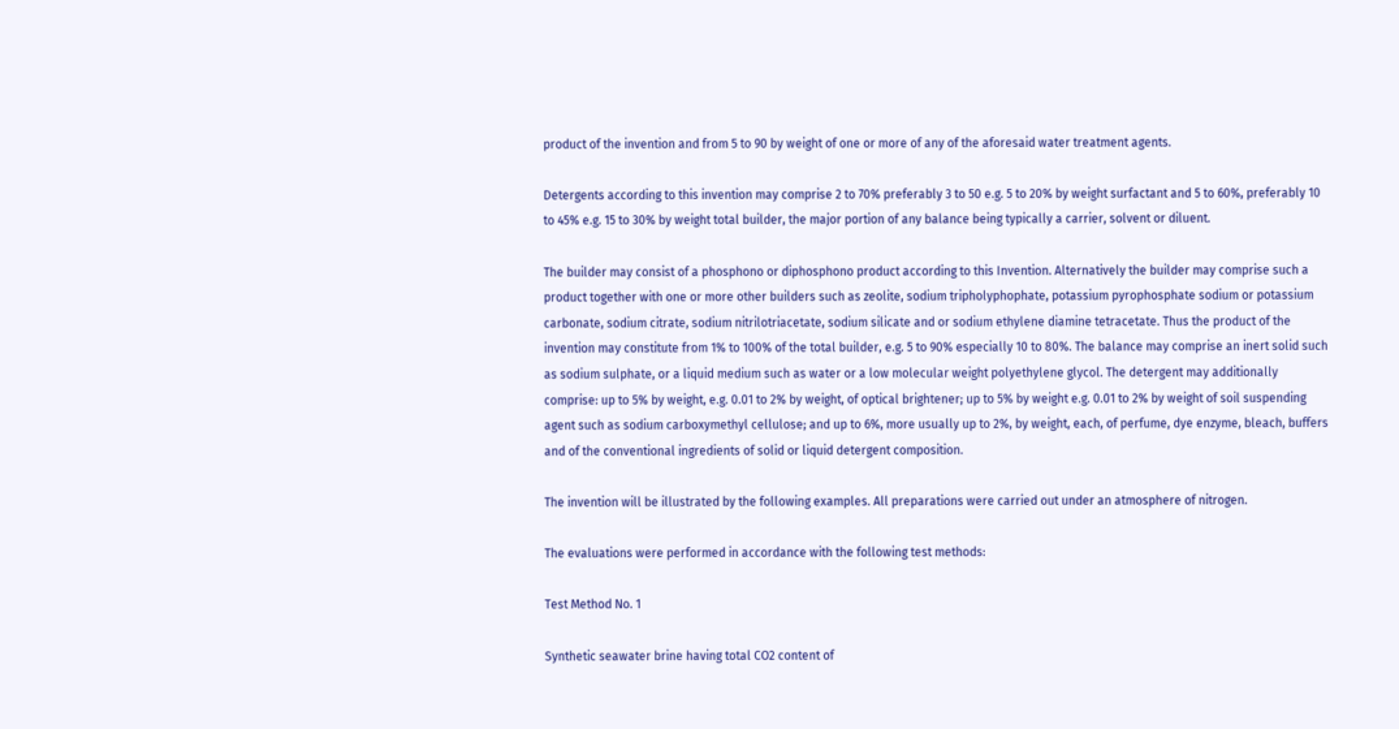product of the invention and from 5 to 90 by weight of one or more of any of the aforesaid water treatment agents.

Detergents according to this invention may comprise 2 to 70% preferably 3 to 50 e.g. 5 to 20% by weight surfactant and 5 to 60%, preferably 10 to 45% e.g. 15 to 30% by weight total builder, the major portion of any balance being typically a carrier, solvent or diluent.

The builder may consist of a phosphono or diphosphono product according to this Invention. Alternatively the builder may comprise such a product together with one or more other builders such as zeolite, sodium tripholyphophate, potassium pyrophosphate sodium or potassium carbonate, sodium citrate, sodium nitrilotriacetate, sodium silicate and or sodium ethylene diamine tetracetate. Thus the product of the invention may constitute from 1% to 100% of the total builder, e.g. 5 to 90% especially 10 to 80%. The balance may comprise an inert solid such as sodium sulphate, or a liquid medium such as water or a low molecular weight polyethylene glycol. The detergent may additionally comprise: up to 5% by weight, e.g. 0.01 to 2% by weight, of optical brightener; up to 5% by weight e.g. 0.01 to 2% by weight of soil suspending agent such as sodium carboxymethyl cellulose; and up to 6%, more usually up to 2%, by weight, each, of perfume, dye enzyme, bleach, buffers and of the conventional ingredients of solid or liquid detergent composition.

The invention will be illustrated by the following examples. All preparations were carried out under an atmosphere of nitrogen.

The evaluations were performed in accordance with the following test methods:

Test Method No. 1

Synthetic seawater brine having total CO2 content of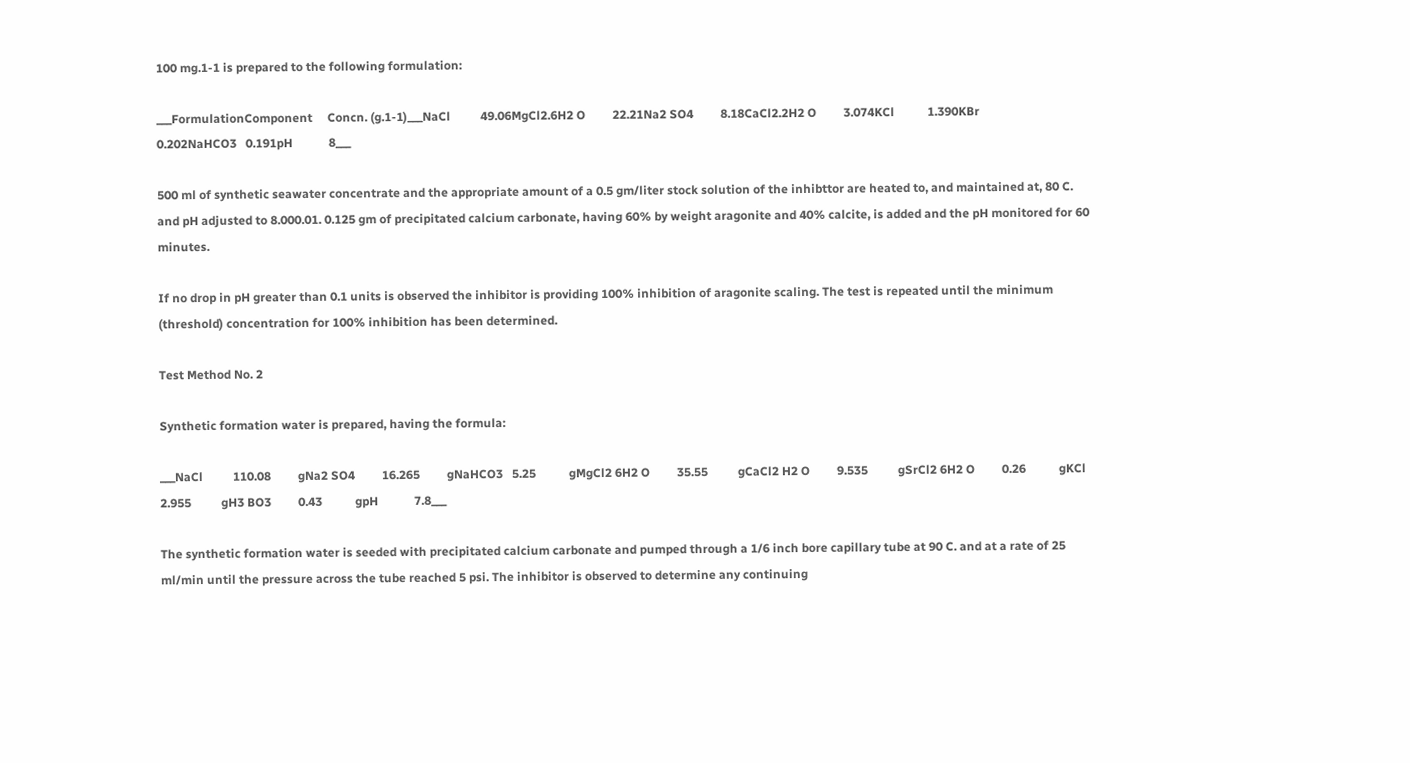100 mg.1-1 is prepared to the following formulation:

___FormulationComponent     Concn. (g.1-1)___NaCl          49.06MgCl2.6H2 O         22.21Na2 SO4         8.18CaCl2.2H2 O         3.074KCl           1.390KBr           0.202NaHCO3   0.191pH            8___

500 ml of synthetic seawater concentrate and the appropriate amount of a 0.5 gm/liter stock solution of the inhibttor are heated to, and maintained at, 80 C. and pH adjusted to 8.000.01. 0.125 gm of precipitated calcium carbonate, having 60% by weight aragonite and 40% calcite, is added and the pH monitored for 60 minutes.

If no drop in pH greater than 0.1 units is observed the inhibitor is providing 100% inhibition of aragonite scaling. The test is repeated until the minimum (threshold) concentration for 100% inhibition has been determined.

Test Method No. 2

Synthetic formation water is prepared, having the formula:

___NaCl          110.08         gNa2 SO4         16.265         gNaHCO3   5.25           gMgCl2 6H2 O         35.55          gCaCl2 H2 O         9.535          gSrCl2 6H2 O         0.26           gKCl           2.955          gH3 BO3         0.43           gpH            7.8___

The synthetic formation water is seeded with precipitated calcium carbonate and pumped through a 1/6 inch bore capillary tube at 90 C. and at a rate of 25 ml/min until the pressure across the tube reached 5 psi. The inhibitor is observed to determine any continuing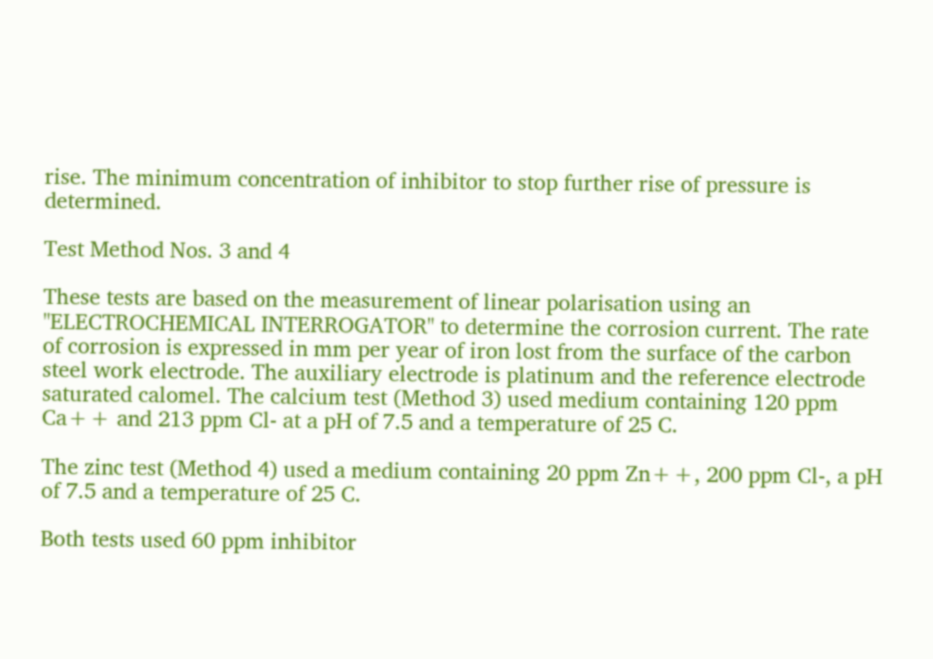rise. The minimum concentration of inhibitor to stop further rise of pressure is determined.

Test Method Nos. 3 and 4

These tests are based on the measurement of linear polarisation using an "ELECTROCHEMICAL INTERROGATOR" to determine the corrosion current. The rate of corrosion is expressed in mm per year of iron lost from the surface of the carbon steel work electrode. The auxiliary electrode is platinum and the reference electrode saturated calomel. The calcium test (Method 3) used medium containing 120 ppm Ca++ and 213 ppm Cl- at a pH of 7.5 and a temperature of 25 C.

The zinc test (Method 4) used a medium containing 20 ppm Zn++, 200 ppm Cl-, a pH of 7.5 and a temperature of 25 C.

Both tests used 60 ppm inhibitor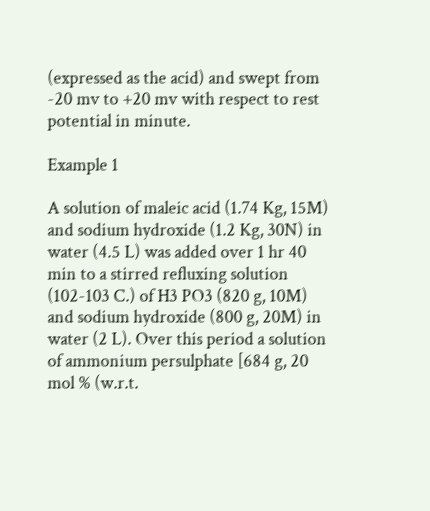(expressed as the acid) and swept from -20 mv to +20 mv with respect to rest potential in minute.

Example 1

A solution of maleic acid (1.74 Kg, 15M) and sodium hydroxide (1.2 Kg, 30N) in water (4.5 L) was added over 1 hr 40 min to a stirred refluxing solution (102-103 C.) of H3 PO3 (820 g, 10M) and sodium hydroxide (800 g, 20M) in water (2 L). Over this period a solution of ammonium persulphate [684 g, 20 mol % (w.r.t.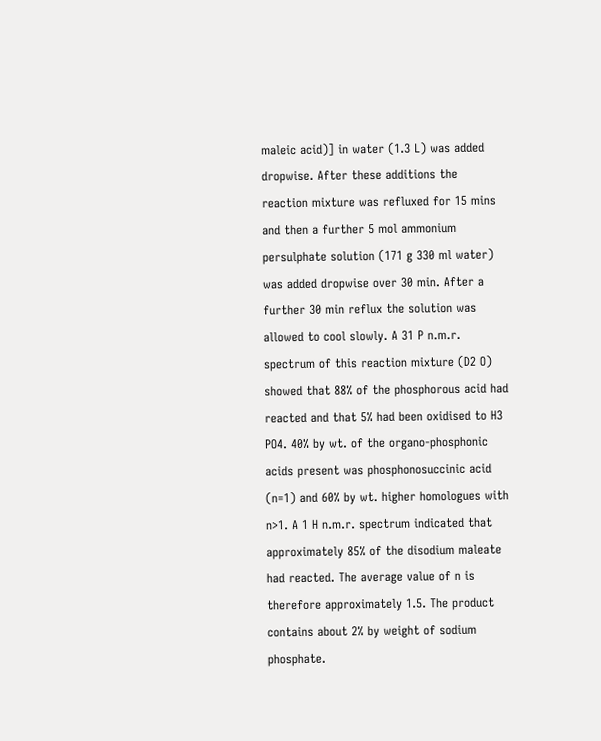maleic acid)] in water (1.3 L) was added dropwise. After these additions the reaction mixture was refluxed for 15 mins and then a further 5 mol ammonium persulphate solution (171 g 330 ml water) was added dropwise over 30 min. After a further 30 min reflux the solution was allowed to cool slowly. A 31 P n.m.r. spectrum of this reaction mixture (D2 O) showed that 88% of the phosphorous acid had reacted and that 5% had been oxidised to H3 PO4. 40% by wt. of the organo-phosphonic acids present was phosphonosuccinic acid (n=1) and 60% by wt. higher homologues with n>1. A 1 H n.m.r. spectrum indicated that approximately 85% of the disodium maleate had reacted. The average value of n is therefore approximately 1.5. The product contains about 2% by weight of sodium phosphate.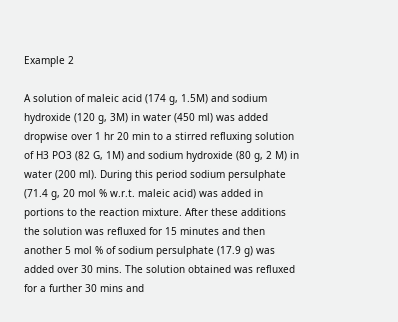Example 2

A solution of maleic acid (174 g, 1.5M) and sodium hydroxide (120 g, 3M) in water (450 ml) was added dropwise over 1 hr 20 min to a stirred refluxing solution of H3 PO3 (82 G, 1M) and sodium hydroxide (80 g, 2 M) in water (200 ml). During this period sodium persulphate (71.4 g, 20 mol % w.r.t. maleic acid) was added in portions to the reaction mixture. After these additions the solution was refluxed for 15 minutes and then another 5 mol % of sodium persulphate (17.9 g) was added over 30 mins. The solution obtained was refluxed for a further 30 mins and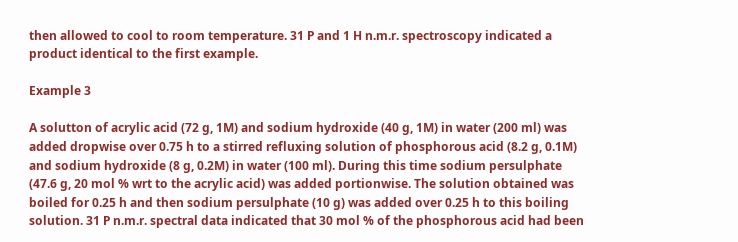then allowed to cool to room temperature. 31 P and 1 H n.m.r. spectroscopy indicated a product identical to the first example.

Example 3

A solutton of acrylic acid (72 g, 1M) and sodium hydroxide (40 g, 1M) in water (200 ml) was added dropwise over 0.75 h to a stirred refluxing solution of phosphorous acid (8.2 g, 0.1M) and sodium hydroxide (8 g, 0.2M) in water (100 ml). During this time sodium persulphate (47.6 g, 20 mol % wrt to the acrylic acid) was added portionwise. The solution obtained was boiled for 0.25 h and then sodium persulphate (10 g) was added over 0.25 h to this boiling solution. 31 P n.m.r. spectral data indicated that 30 mol % of the phosphorous acid had been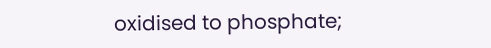oxidised to phosphate;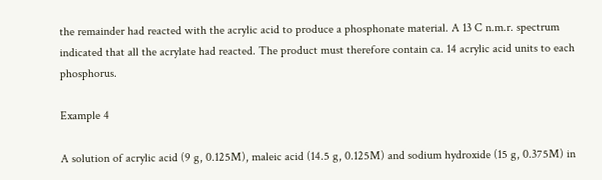the remainder had reacted with the acrylic acid to produce a phosphonate material. A 13 C n.m.r. spectrum indicated that all the acrylate had reacted. The product must therefore contain ca. 14 acrylic acid units to each phosphorus.

Example 4

A solution of acrylic acid (9 g, 0.125M), maleic acid (14.5 g, 0.125M) and sodium hydroxide (15 g, 0.375M) in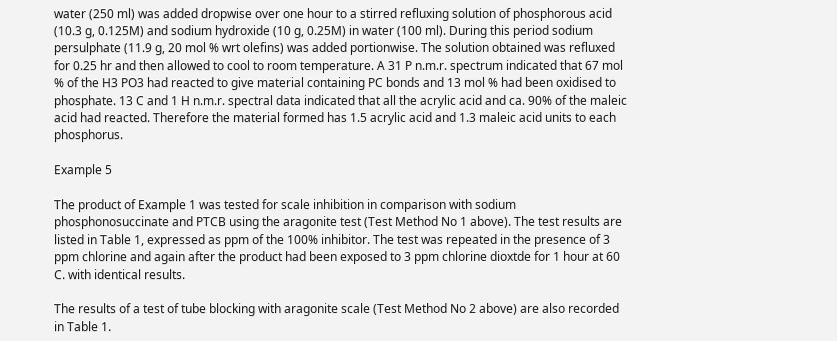water (250 ml) was added dropwise over one hour to a stirred refluxing solution of phosphorous acid (10.3 g, 0.125M) and sodium hydroxide (10 g, 0.25M) in water (100 ml). During this period sodium persulphate (11.9 g, 20 mol % wrt olefins) was added portionwise. The solution obtained was refluxed for 0.25 hr and then allowed to cool to room temperature. A 31 P n.m.r. spectrum indicated that 67 mol % of the H3 PO3 had reacted to give material containing PC bonds and 13 mol % had been oxidised to phosphate. 13 C and 1 H n.m.r. spectral data indicated that all the acrylic acid and ca. 90% of the maleic acid had reacted. Therefore the material formed has 1.5 acrylic acid and 1.3 maleic acid units to each phosphorus.

Example 5

The product of Example 1 was tested for scale inhibition in comparison with sodium phosphonosuccinate and PTCB using the aragonite test (Test Method No 1 above). The test results are listed in Table 1, expressed as ppm of the 100% inhibitor. The test was repeated in the presence of 3 ppm chlorine and again after the product had been exposed to 3 ppm chlorine dioxtde for 1 hour at 60 C. with identical results.

The results of a test of tube blocking with aragonite scale (Test Method No 2 above) are also recorded in Table 1.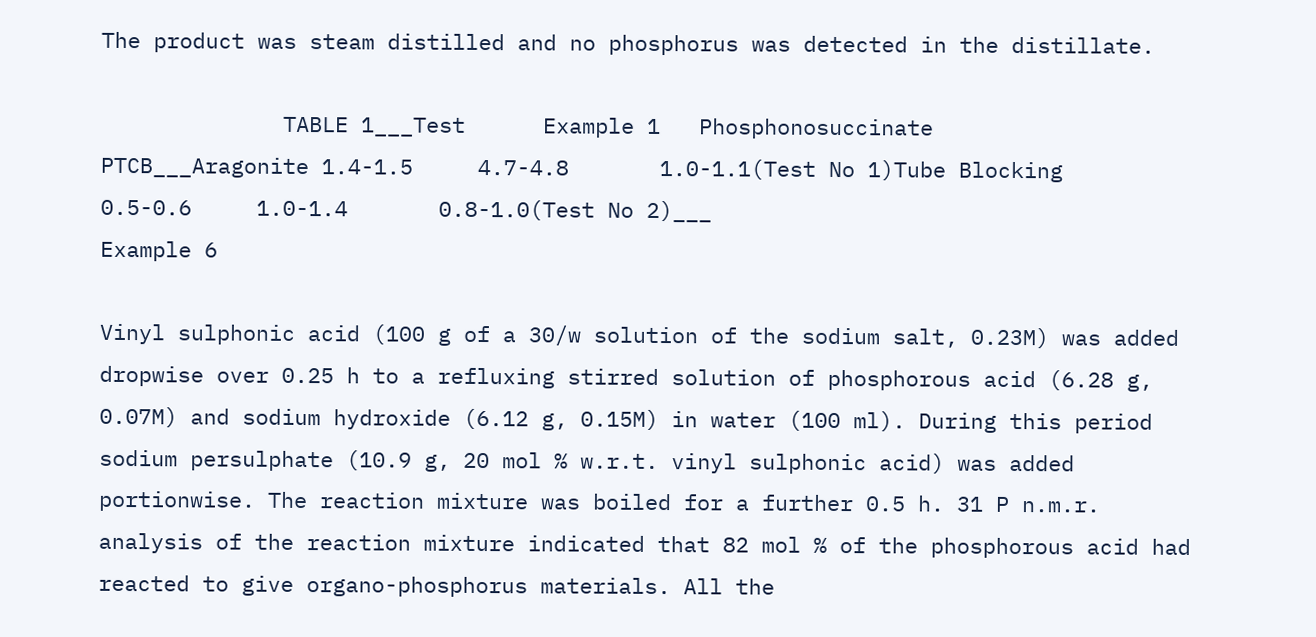The product was steam distilled and no phosphorus was detected in the distillate.

              TABLE 1___Test      Example 1   Phosphonosuccinate                               PTCB___Aragonite 1.4-1.5     4.7-4.8       1.0-1.1(Test No 1)Tube Blocking     0.5-0.6     1.0-1.4       0.8-1.0(Test No 2)___
Example 6

Vinyl sulphonic acid (100 g of a 30/w solution of the sodium salt, 0.23M) was added dropwise over 0.25 h to a refluxing stirred solution of phosphorous acid (6.28 g, 0.07M) and sodium hydroxide (6.12 g, 0.15M) in water (100 ml). During this period sodium persulphate (10.9 g, 20 mol % w.r.t. vinyl sulphonic acid) was added portionwise. The reaction mixture was boiled for a further 0.5 h. 31 P n.m.r. analysis of the reaction mixture indicated that 82 mol % of the phosphorous acid had reacted to give organo-phosphorus materials. All the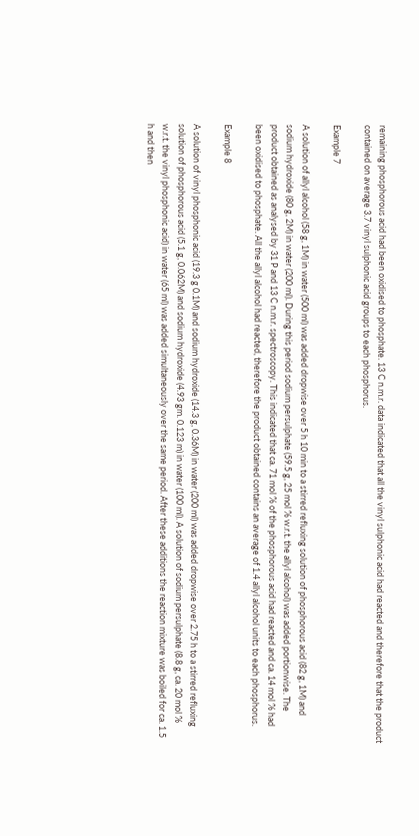remaining phosphorous acid had been oxidised to phosphate. 13 C n.m.r. data indicated that all the vinyl sulphonic acid had reacted and therefore that the product contained on average 3.7 vinyl sulphonic acid groups to each phosphorus.

Example 7

A solution of allyl alcohol (58 g, 1M) in water (500 ml) was added dropwise over 5 h 10 min to a stirred refluxing solution of phosphorous acid (82 g, 1M) and sodium hydroxide (80 g, 2M) in water (200 ml). During this period sodium persulphate (59.5 g, 25 mol % w.r.t. the allyl alcohol) was added portionwise. The product obtained as analysed by 31 P and 13 C n.m.r. spectroscopy. This indicated that ca. 71 mol % of the phosphorous acid had reacted and ca. 14 mol % had been oxidised to phosphate. All the allyl alcohol had reacted, therefore the product obtained contains an average of 1.4 allyl alcohol units to each phosphorus.

Example 8

A solution of vinyl phosphonic acid (19.3 g 0.1M) and sodium hydroxide (14.3 g, 0.36M) in water (200 ml) was added dropwise over 2.75 h to a stirred refluxing solution of phosphorous acid (5.1 g, 0.062M) and sodium hydroxide (4.93 gm. 0.123 m) in water (100 ml). A solution of sodium persulphate (8.8 g, ca. 20 mol % w.r.t. the vinyl phosphonic acid) in water (65 ml) was added simultaneously over the same period. After these additions the reaction mixture was boiled for ca. 1.5 h and then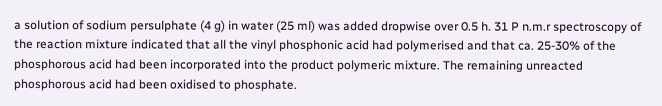a solution of sodium persulphate (4 g) in water (25 ml) was added dropwise over 0.5 h. 31 P n.m.r spectroscopy of the reaction mixture indicated that all the vinyl phosphonic acid had polymerised and that ca. 25-30% of the phosphorous acid had been incorporated into the product polymeric mixture. The remaining unreacted phosphorous acid had been oxidised to phosphate.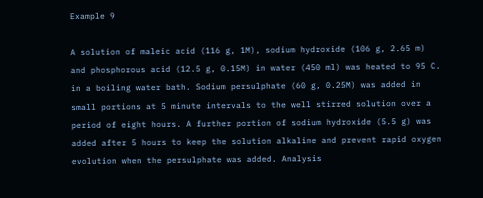Example 9

A solution of maleic acid (116 g, 1M), sodium hydroxide (106 g, 2.65 m) and phosphorous acid (12.5 g, 0.15M) in water (450 ml) was heated to 95 C. in a boiling water bath. Sodium persulphate (60 g, 0.25M) was added in small portions at 5 minute intervals to the well stirred solution over a period of eight hours. A further portion of sodium hydroxide (5.5 g) was added after 5 hours to keep the solution alkaline and prevent rapid oxygen evolution when the persulphate was added. Analysis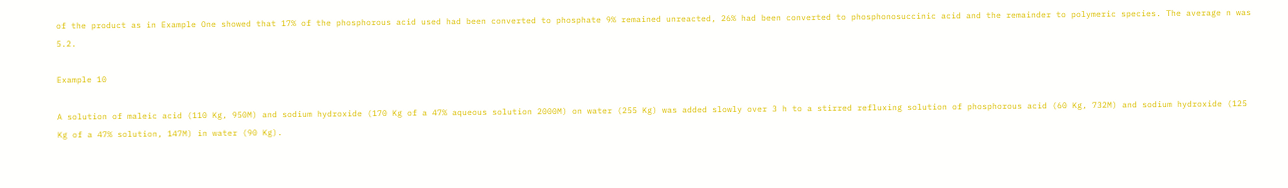of the product as in Example One showed that 17% of the phosphorous acid used had been converted to phosphate 9% remained unreacted, 26% had been converted to phosphonosuccinic acid and the remainder to polymeric species. The average n was 5.2.

Example 10

A solution of maleic acid (110 Kg, 950M) and sodium hydroxide (170 Kg of a 47% aqueous solution 2000M) on water (255 Kg) was added slowly over 3 h to a stirred refluxing solution of phosphorous acid (60 Kg, 732M) and sodium hydroxide (125 Kg of a 47% solution, 147M) in water (90 Kg).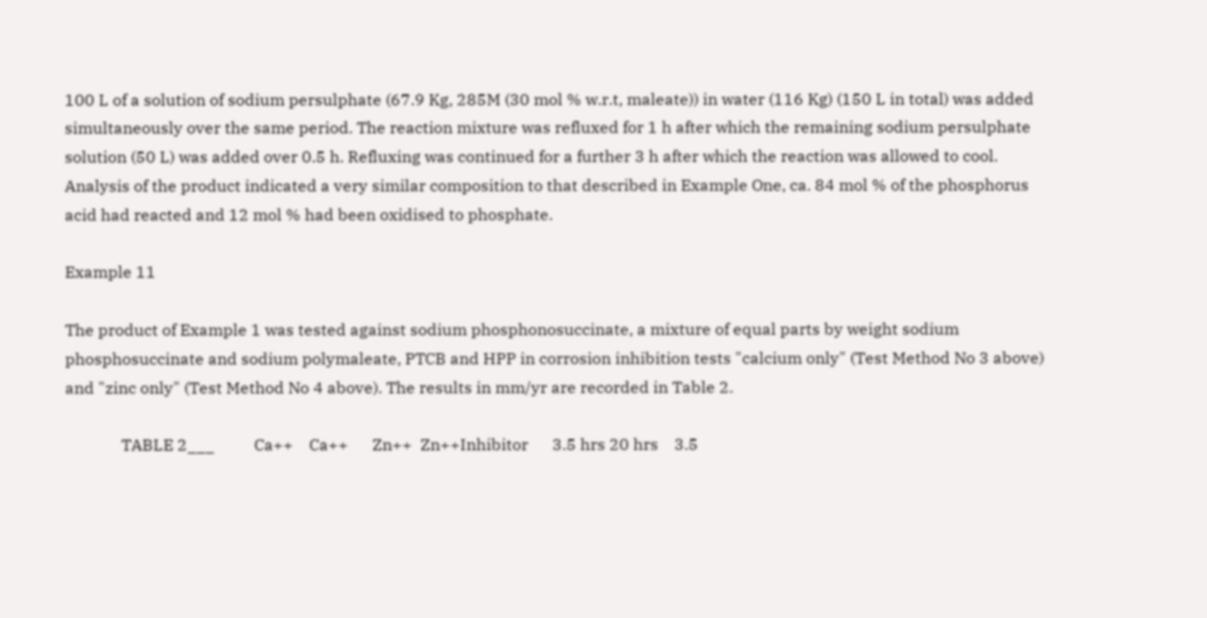100 L of a solution of sodium persulphate (67.9 Kg, 285M (30 mol % w.r.t, maleate)) in water (116 Kg) (150 L in total) was added simultaneously over the same period. The reaction mixture was refluxed for 1 h after which the remaining sodium persulphate solution (50 L) was added over 0.5 h. Refluxing was continued for a further 3 h after which the reaction was allowed to cool. Analysis of the product indicated a very similar composition to that described in Example One, ca. 84 mol % of the phosphorus acid had reacted and 12 mol % had been oxidised to phosphate.

Example 11

The product of Example 1 was tested against sodium phosphonosuccinate, a mixture of equal parts by weight sodium phosphosuccinate and sodium polymaleate, PTCB and HPP in corrosion inhibition tests "calcium only" (Test Method No 3 above) and "zinc only" (Test Method No 4 above). The results in mm/yr are recorded in Table 2.

              TABLE 2___          Ca++    Ca++      Zn++  Zn++Inhibitor      3.5 hrs 20 hrs    3.5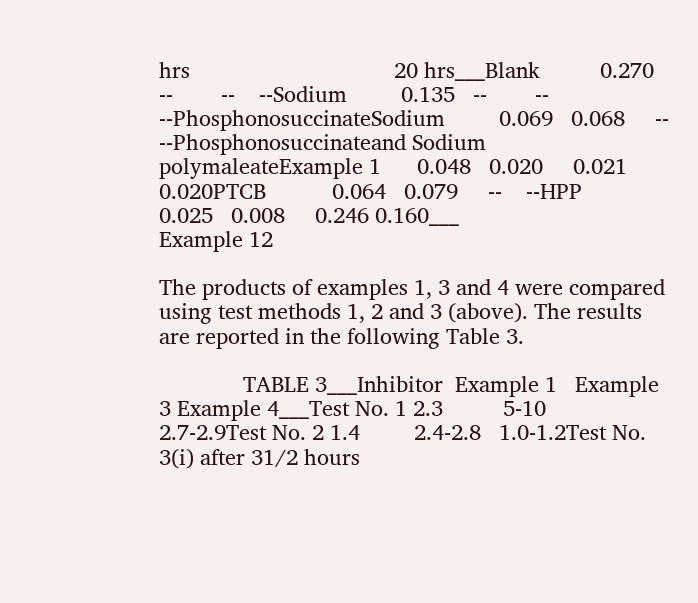hrs                                  20 hrs___Blank          0.270   --        --    --Sodium         0.135   --        --    --PhosphonosuccinateSodium         0.069   0.068     --    --Phosphonosuccinateand Sodium polymaleateExample 1      0.048   0.020     0.021 0.020PTCB           0.064   0.079     --    --HPP            0.025   0.008     0.246 0.160___
Example 12

The products of examples 1, 3 and 4 were compared using test methods 1, 2 and 3 (above). The results are reported in the following Table 3.

              TABLE 3___Inhibitor  Example 1   Example 3 Example 4___Test No. 1 2.3          5-10     2.7-2.9Test No. 2 1.4         2.4-2.8   1.0-1.2Test No. 3(i) after 31/2 hours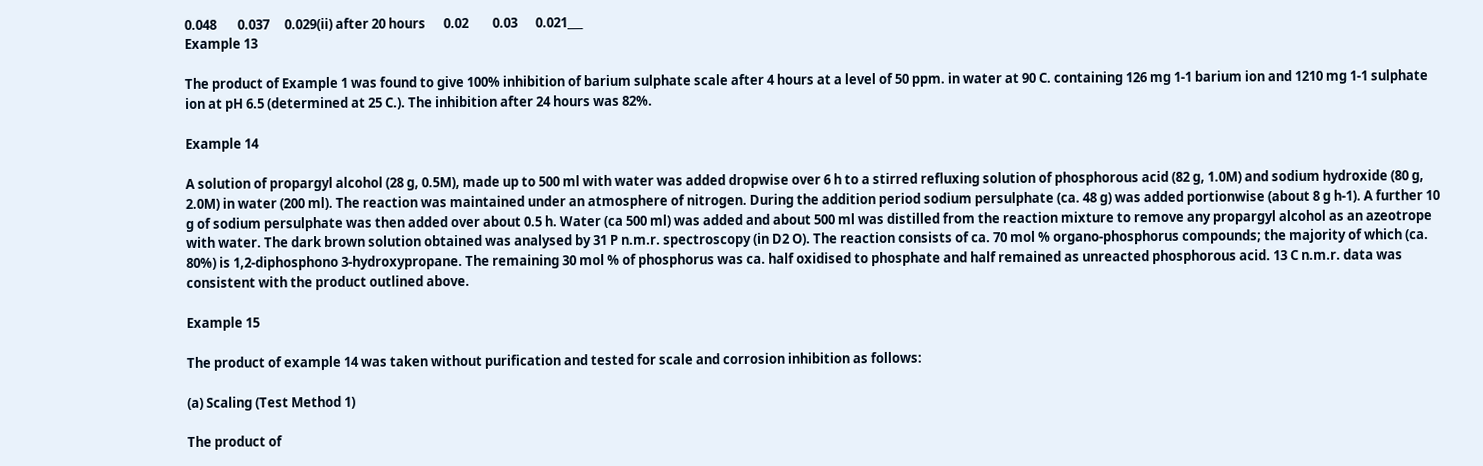0.048       0.037     0.029(ii) after 20 hours      0.02        0.03      0.021___
Example 13

The product of Example 1 was found to give 100% inhibition of barium sulphate scale after 4 hours at a level of 50 ppm. in water at 90 C. containing 126 mg 1-1 barium ion and 1210 mg 1-1 sulphate ion at pH 6.5 (determined at 25 C.). The inhibition after 24 hours was 82%.

Example 14

A solution of propargyl alcohol (28 g, 0.5M), made up to 500 ml with water was added dropwise over 6 h to a stirred refluxing solution of phosphorous acid (82 g, 1.0M) and sodium hydroxide (80 g, 2.0M) in water (200 ml). The reaction was maintained under an atmosphere of nitrogen. During the addition period sodium persulphate (ca. 48 g) was added portionwise (about 8 g h-1). A further 10 g of sodium persulphate was then added over about 0.5 h. Water (ca 500 ml) was added and about 500 ml was distilled from the reaction mixture to remove any propargyl alcohol as an azeotrope with water. The dark brown solution obtained was analysed by 31 P n.m.r. spectroscopy (in D2 O). The reaction consists of ca. 70 mol % organo-phosphorus compounds; the majority of which (ca. 80%) is 1,2-diphosphono 3-hydroxypropane. The remaining 30 mol % of phosphorus was ca. half oxidised to phosphate and half remained as unreacted phosphorous acid. 13 C n.m.r. data was consistent with the product outlined above.

Example 15

The product of example 14 was taken without purification and tested for scale and corrosion inhibition as follows:

(a) Scaling (Test Method 1)

The product of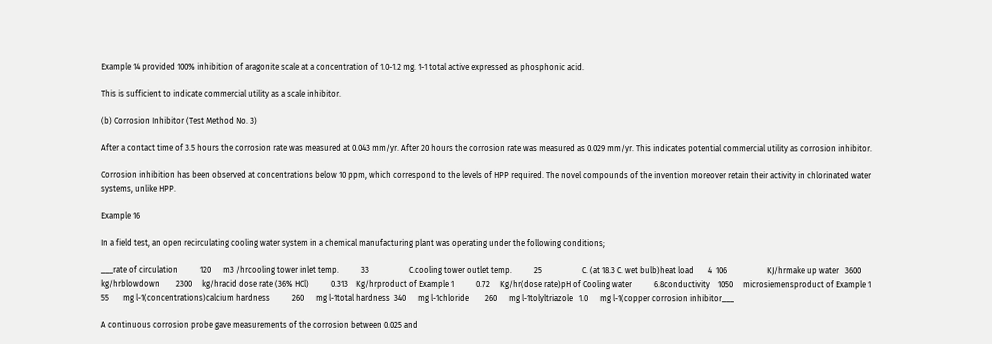Example 14 provided 100% inhibition of aragonite scale at a concentration of 1.0-1.2 mg. 1-1 total active expressed as phosphonic acid.

This is sufficient to indicate commercial utility as a scale inhibitor.

(b) Corrosion Inhibitor (Test Method No. 3)

After a contact time of 3.5 hours the corrosion rate was measured at 0.043 mm/yr. After 20 hours the corrosion rate was measured as 0.029 mm/yr. This indicates potential commercial utility as corrosion inhibitor.

Corrosion inhibition has been observed at concentrations below 10 ppm, which correspond to the levels of HPP required. The novel compounds of the invention moreover retain their activity in chlorinated water systems, unlike HPP.

Example 16

In a field test, an open recirculating cooling water system in a chemical manufacturing plant was operating under the following conditions;

___rate of circulation           120      m3 /hrcooling tower inlet temp.           33                    C.cooling tower outlet temp.           25                    C. (at 18.3 C. wet bulb)heat load       4  106                    KJ/hrmake up water   3600     kg/hrblowdown        2300     kg/hracid dose rate (36% HCl)           0.313    Kg/hrproduct of Example 1           0.72     Kg/hr(dose rate)pH of Cooling water           6.8conductivity    1050     microsiemensproduct of Example 1           55       mg l-1(concentrations)calcium hardness           260      mg l-1total hardness  340      mg l-1chloride        260      mg l-1tolyltriazole   1.0      mg l-1(copper corrosion inhibitor___

A continuous corrosion probe gave measurements of the corrosion between 0.025 and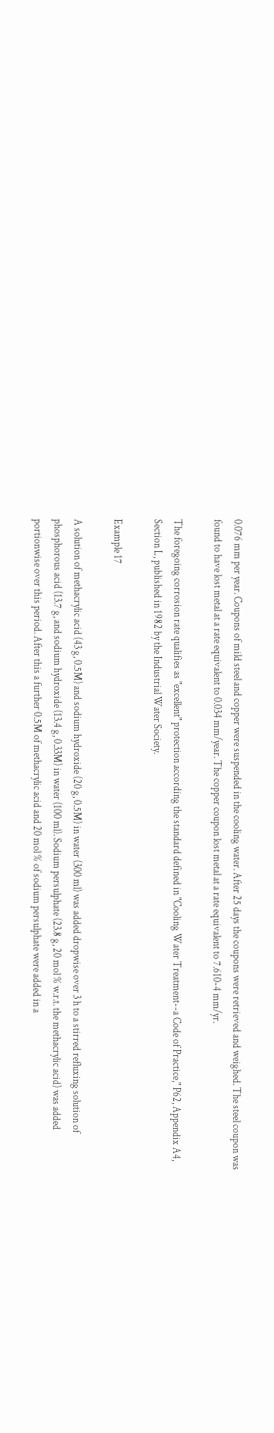0.076 mm per year. Coupons of mild steel and copper were suspended in the cooling water. After 25 days the coupons were retrieved and weighed. The steel coupon was found to have lost metal at a rate equivalent to 0.034 mm/year. The copper coupon lost metal at a rate equivalent to 7.610-4 mm/yr.

The foregoing corrosion rate qualifies as "excellent" protection according the standard defined in "Cooling Water Treatment--a Code of Practice," P62, Appendix A4, Section L, published in 1982 by the Industrial Water Society.

Example 17

A solution of methacrylic acid (43 g, 0.5M) and sodium hydroxide (20 g, 0.5M) in water (300 ml) was added dropwise over 3 h to a stirred refluxing solution of phosphorous acid (13.7 g, and sodium hydroxide (13.4 g, 0.33M) in water (100 ml). Sodium persulphate (23.8 g, 20 mol % w.r.t. the methacrylic acid) was added portionwise over this period. After this a further 0.5M of methacrylic acid and 20 mol % of sodium persulphate were added in a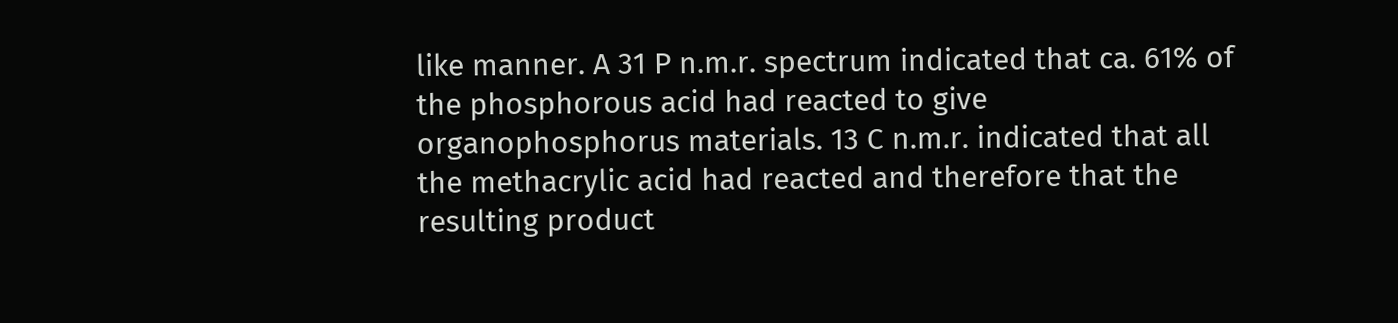like manner. A 31 P n.m.r. spectrum indicated that ca. 61% of the phosphorous acid had reacted to give organophosphorus materials. 13 C n.m.r. indicated that all the methacrylic acid had reacted and therefore that the resulting product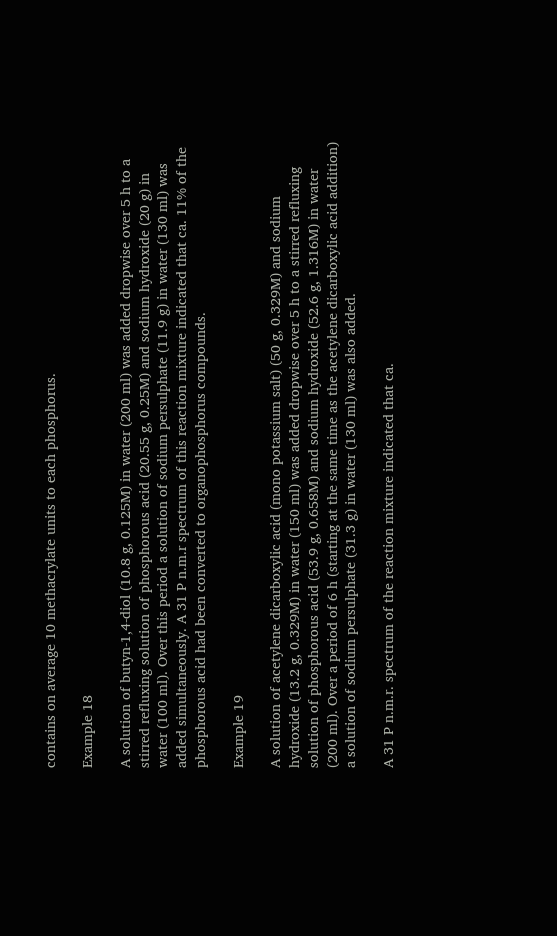contains on average 10 methacrylate units to each phosphorus.

Example 18

A solution of butyn-1,4-diol (10.8 g, 0.125M) in water (200 ml) was added dropwise over 5 h to a stirred refluxing solution of phosphorous acid (20.55 g, 0.25M) and sodium hydroxide (20 g) in water (100 ml). Over this period a solution of sodium persulphate (11.9 g) in water (130 ml) was added simultaneously. A 31 P n.m.r spectrum of this reaction mixture indicated that ca. 11% of the phosphorous acid had been converted to organophosphorus compounds.

Example 19

A solution of acetylene dicarboxylic acid (mono potassium salt) (50 g, 0.329M) and sodium hydroxide (13.2 g, 0.329M) in water (150 ml) was added dropwise over 5 h to a stirred refluxing solution of phosphorous acid (53.9 g, 0.658M) and sodium hydroxide (52.6 g, 1.316M) in water (200 ml). Over a period of 6 h (starting at the same time as the acetylene dicarboxylic acid addition) a solution of sodium persulphate (31.3 g) in water (130 ml) was also added.

A 31 P n.m.r. spectrum of the reaction mixture indicated that ca.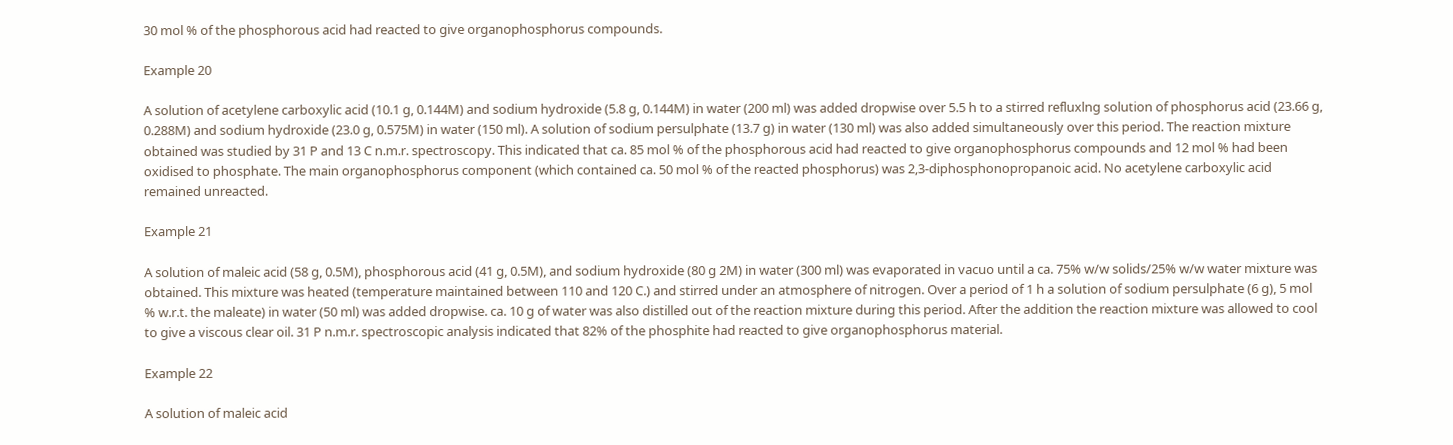30 mol % of the phosphorous acid had reacted to give organophosphorus compounds.

Example 20

A solution of acetylene carboxylic acid (10.1 g, 0.144M) and sodium hydroxide (5.8 g, 0.144M) in water (200 ml) was added dropwise over 5.5 h to a stirred refluxlng solution of phosphorus acid (23.66 g, 0.288M) and sodium hydroxide (23.0 g, 0.575M) in water (150 ml). A solution of sodium persulphate (13.7 g) in water (130 ml) was also added simultaneously over this period. The reaction mixture obtained was studied by 31 P and 13 C n.m.r. spectroscopy. This indicated that ca. 85 mol % of the phosphorous acid had reacted to give organophosphorus compounds and 12 mol % had been oxidised to phosphate. The main organophosphorus component (which contained ca. 50 mol % of the reacted phosphorus) was 2,3-diphosphonopropanoic acid. No acetylene carboxylic acid remained unreacted.

Example 21

A solution of maleic acid (58 g, 0.5M), phosphorous acid (41 g, 0.5M), and sodium hydroxide (80 g 2M) in water (300 ml) was evaporated in vacuo until a ca. 75% w/w solids/25% w/w water mixture was obtained. This mixture was heated (temperature maintained between 110 and 120 C.) and stirred under an atmosphere of nitrogen. Over a period of 1 h a solution of sodium persulphate (6 g), 5 mol % w.r.t. the maleate) in water (50 ml) was added dropwise. ca. 10 g of water was also distilled out of the reaction mixture during this period. After the addition the reaction mixture was allowed to cool to give a viscous clear oil. 31 P n.m.r. spectroscopic analysis indicated that 82% of the phosphite had reacted to give organophosphorus material.

Example 22

A solution of maleic acid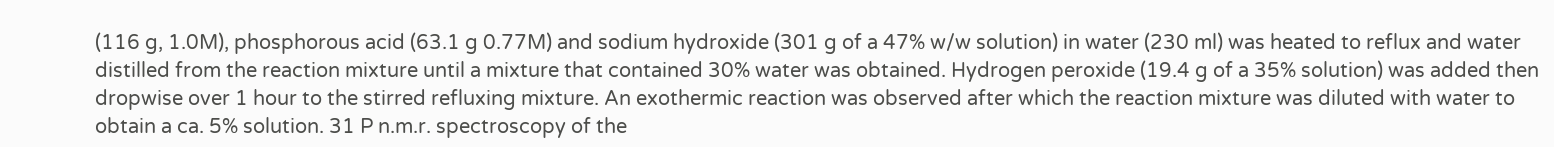(116 g, 1.0M), phosphorous acid (63.1 g 0.77M) and sodium hydroxide (301 g of a 47% w/w solution) in water (230 ml) was heated to reflux and water distilled from the reaction mixture until a mixture that contained 30% water was obtained. Hydrogen peroxide (19.4 g of a 35% solution) was added then dropwise over 1 hour to the stirred refluxing mixture. An exothermic reaction was observed after which the reaction mixture was diluted with water to obtain a ca. 5% solution. 31 P n.m.r. spectroscopy of the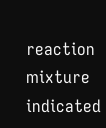reaction mixture indicated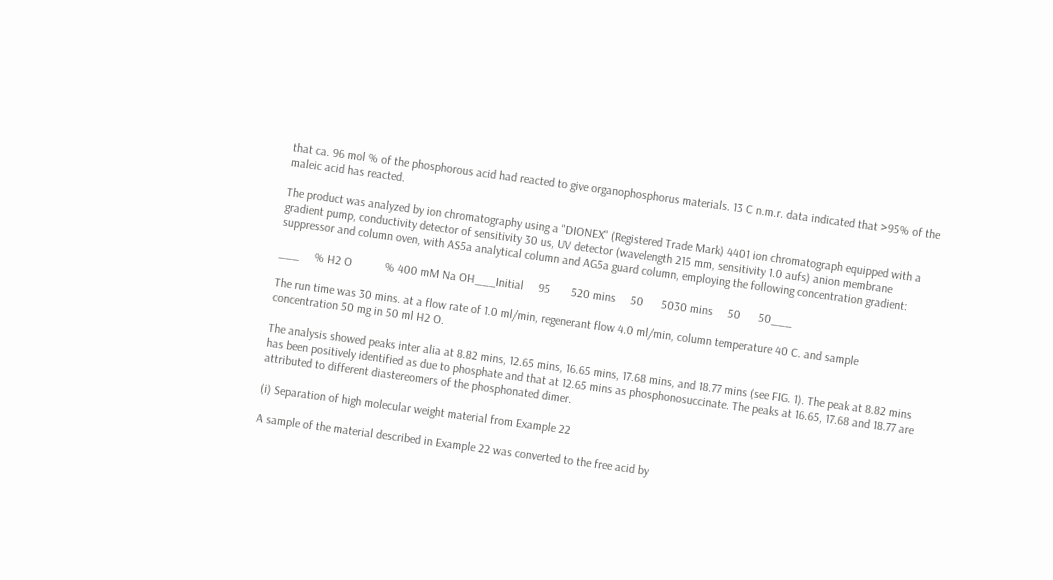that ca. 96 mol % of the phosphorous acid had reacted to give organophosphorus materials. 13 C n.m.r. data indicated that >95% of the maleic acid has reacted.

The product was analyzed by ion chromatography using a "DIONEX" (Registered Trade Mark) 4401 ion chromatograph equipped with a gradient pump, conductivity detector of sensitivity 30 us, UV detector (wavelength 215 mm, sensitivity 1.0 aufs) anion membrane suppressor and column oven, with AS5a analytical column and AG5a guard column, employing the following concentration gradient:

___     % H2 O           % 400 mM Na OH___Initial     95       520 mins     50      5030 mins     50      50___

The run time was 30 mins. at a flow rate of 1.0 ml/min, regenerant flow 4.0 ml/min, column temperature 40 C. and sample concentration 50 mg in 50 ml H2 O.

The analysis showed peaks inter alia at 8.82 mins, 12.65 mins, 16.65 mins, 17.68 mins, and 18.77 mins (see FIG. 1). The peak at 8.82 mins has been positively identified as due to phosphate and that at 12.65 mins as phosphonosuccinate. The peaks at 16.65, 17.68 and 18.77 are attributed to different diastereomers of the phosphonated dimer.

(i) Separation of high molecular weight material from Example 22

A sample of the material described in Example 22 was converted to the free acid by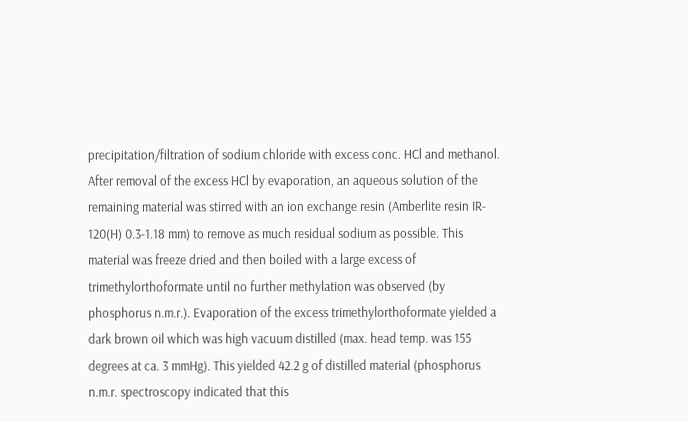precipitation/filtration of sodium chloride with excess conc. HCl and methanol. After removal of the excess HCl by evaporation, an aqueous solution of the remaining material was stirred with an ion exchange resin (Amberlite resin IR- 120(H) 0.3-1.18 mm) to remove as much residual sodium as possible. This material was freeze dried and then boiled with a large excess of trimethylorthoformate until no further methylation was observed (by phosphorus n.m.r.). Evaporation of the excess trimethylorthoformate yielded a dark brown oil which was high vacuum distilled (max. head temp. was 155 degrees at ca. 3 mmHg). This yielded 42.2 g of distilled material (phosphorus n.m.r. spectroscopy indicated that this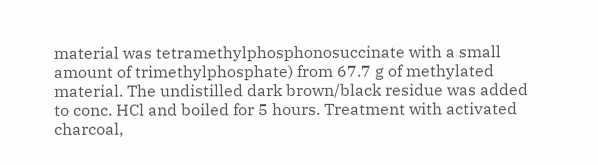material was tetramethylphosphonosuccinate with a small amount of trimethylphosphate) from 67.7 g of methylated material. The undistilled dark brown/black residue was added to conc. HCl and boiled for 5 hours. Treatment with activated charcoal,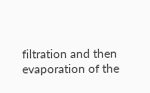filtration and then evaporation of the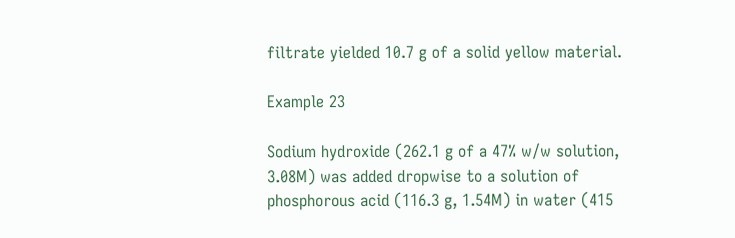filtrate yielded 10.7 g of a solid yellow material.

Example 23

Sodium hydroxide (262.1 g of a 47% w/w solution, 3.08M) was added dropwise to a solution of phosphorous acid (116.3 g, 1.54M) in water (415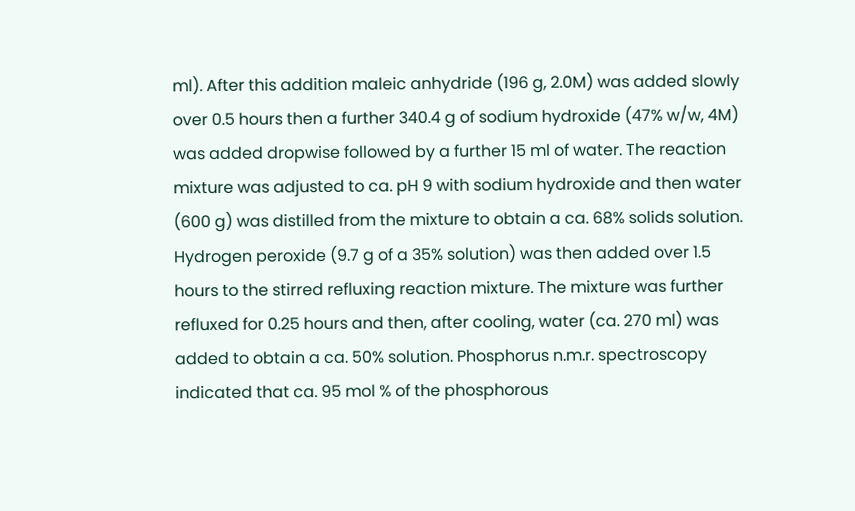ml). After this addition maleic anhydride (196 g, 2.0M) was added slowly over 0.5 hours then a further 340.4 g of sodium hydroxide (47% w/w, 4M) was added dropwise followed by a further 15 ml of water. The reaction mixture was adjusted to ca. pH 9 with sodium hydroxide and then water (600 g) was distilled from the mixture to obtain a ca. 68% solids solution. Hydrogen peroxide (9.7 g of a 35% solution) was then added over 1.5 hours to the stirred refluxing reaction mixture. The mixture was further refluxed for 0.25 hours and then, after cooling, water (ca. 270 ml) was added to obtain a ca. 50% solution. Phosphorus n.m.r. spectroscopy indicated that ca. 95 mol % of the phosphorous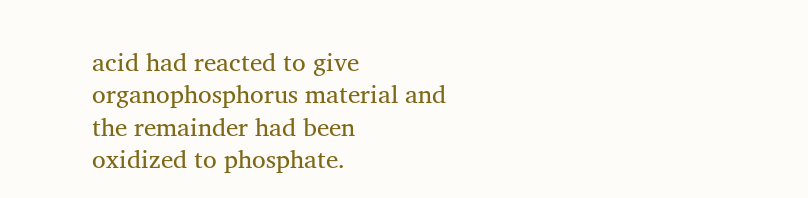acid had reacted to give organophosphorus material and the remainder had been oxidized to phosphate.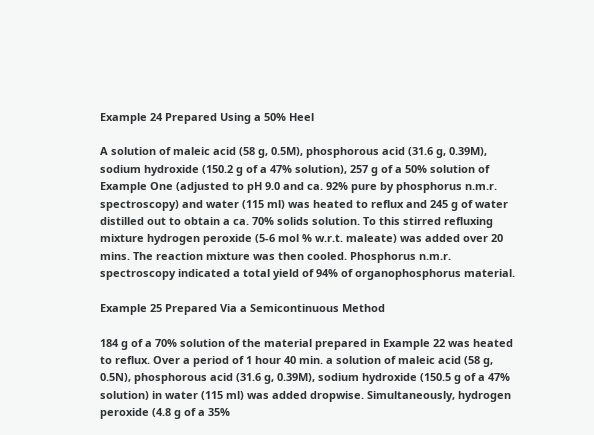Example 24 Prepared Using a 50% Heel

A solution of maleic acid (58 g, 0.5M), phosphorous acid (31.6 g, 0.39M), sodium hydroxide (150.2 g of a 47% solution), 257 g of a 50% solution of Example One (adjusted to pH 9.0 and ca. 92% pure by phosphorus n.m.r. spectroscopy) and water (115 ml) was heated to reflux and 245 g of water distilled out to obtain a ca. 70% solids solution. To this stirred refluxing mixture hydrogen peroxide (5-6 mol % w.r.t. maleate) was added over 20 mins. The reaction mixture was then cooled. Phosphorus n.m.r. spectroscopy indicated a total yield of 94% of organophosphorus material.

Example 25 Prepared Via a Semicontinuous Method

184 g of a 70% solution of the material prepared in Example 22 was heated to reflux. Over a period of 1 hour 40 min. a solution of maleic acid (58 g, 0.5N), phosphorous acid (31.6 g, 0.39M), sodium hydroxide (150.5 g of a 47% solution) in water (115 ml) was added dropwise. Simultaneously, hydrogen peroxide (4.8 g of a 35%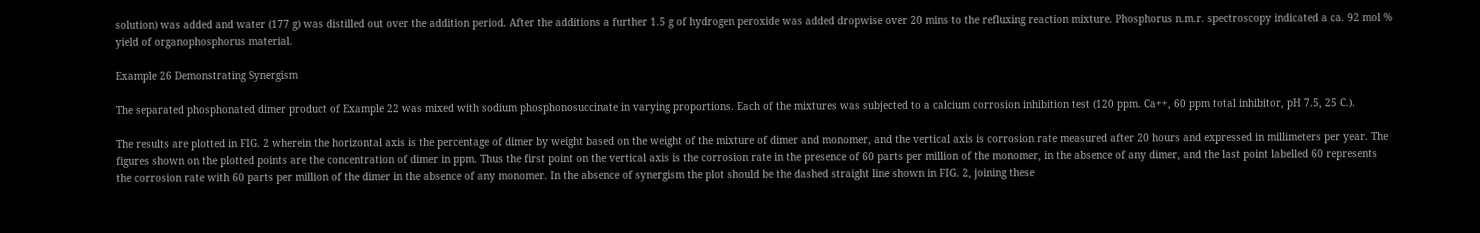solution) was added and water (177 g) was distilled out over the addition period. After the additions a further 1.5 g of hydrogen peroxide was added dropwise over 20 mins to the refluxing reaction mixture. Phosphorus n.m.r. spectroscopy indicated a ca. 92 mol % yield of organophosphorus material.

Example 26 Demonstrating Synergism

The separated phosphonated dimer product of Example 22 was mixed with sodium phosphonosuccinate in varying proportions. Each of the mixtures was subjected to a calcium corrosion inhibition test (120 ppm. Ca++, 60 ppm total inhibitor, pH 7.5, 25 C.).

The results are plotted in FIG. 2 wherein the horizontal axis is the percentage of dimer by weight based on the weight of the mixture of dimer and monomer, and the vertical axis is corrosion rate measured after 20 hours and expressed in millimeters per year. The figures shown on the plotted points are the concentration of dimer in ppm. Thus the first point on the vertical axis is the corrosion rate in the presence of 60 parts per million of the monomer, in the absence of any dimer, and the last point labelled 60 represents the corrosion rate with 60 parts per million of the dimer in the absence of any monomer. In the absence of synergism the plot should be the dashed straight line shown in FIG. 2, joining these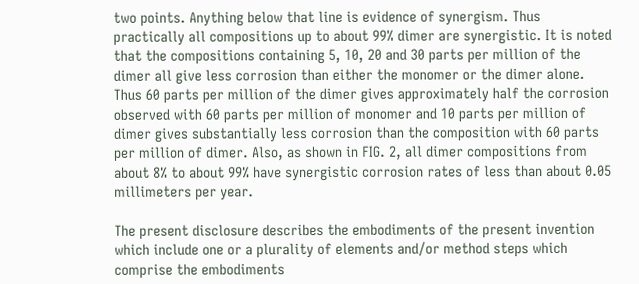two points. Anything below that line is evidence of synergism. Thus practically all compositions up to about 99% dimer are synergistic. It is noted that the compositions containing 5, 10, 20 and 30 parts per million of the dimer all give less corrosion than either the monomer or the dimer alone. Thus 60 parts per million of the dimer gives approximately half the corrosion observed with 60 parts per million of monomer and 10 parts per million of dimer gives substantially less corrosion than the composition with 60 parts per million of dimer. Also, as shown in FIG. 2, all dimer compositions from about 8% to about 99% have synergistic corrosion rates of less than about 0.05 millimeters per year.

The present disclosure describes the embodiments of the present invention which include one or a plurality of elements and/or method steps which comprise the embodiments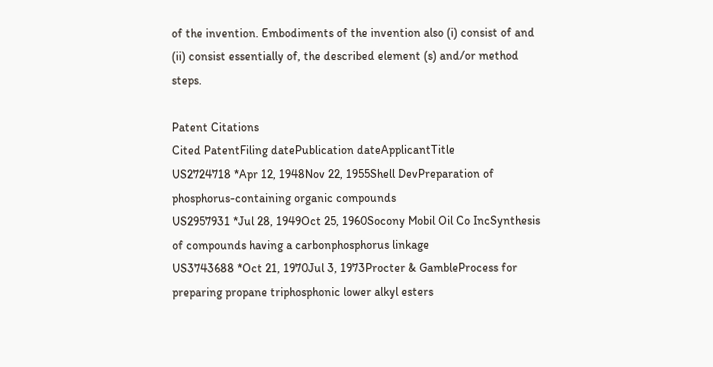of the invention. Embodiments of the invention also (i) consist of and (ii) consist essentially of, the described element (s) and/or method steps.

Patent Citations
Cited PatentFiling datePublication dateApplicantTitle
US2724718 *Apr 12, 1948Nov 22, 1955Shell DevPreparation of phosphorus-containing organic compounds
US2957931 *Jul 28, 1949Oct 25, 1960Socony Mobil Oil Co IncSynthesis of compounds having a carbonphosphorus linkage
US3743688 *Oct 21, 1970Jul 3, 1973Procter & GambleProcess for preparing propane triphosphonic lower alkyl esters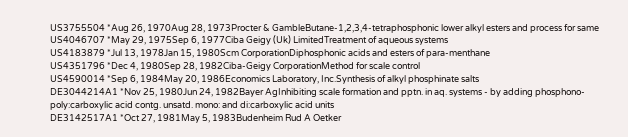US3755504 *Aug 26, 1970Aug 28, 1973Procter & GambleButane-1,2,3,4-tetraphosphonic lower alkyl esters and process for same
US4046707 *May 29, 1975Sep 6, 1977Ciba Geigy (Uk) LimitedTreatment of aqueous systems
US4183879 *Jul 13, 1978Jan 15, 1980Scm CorporationDiphosphonic acids and esters of para-menthane
US4351796 *Dec 4, 1980Sep 28, 1982Ciba-Geigy CorporationMethod for scale control
US4590014 *Sep 6, 1984May 20, 1986Economics Laboratory, Inc.Synthesis of alkyl phosphinate salts
DE3044214A1 *Nov 25, 1980Jun 24, 1982Bayer AgInhibiting scale formation and pptn. in aq. systems - by adding phosphono-poly:carboxylic acid contg. unsatd. mono: and di:carboxylic acid units
DE3142517A1 *Oct 27, 1981May 5, 1983Budenheim Rud A Oetker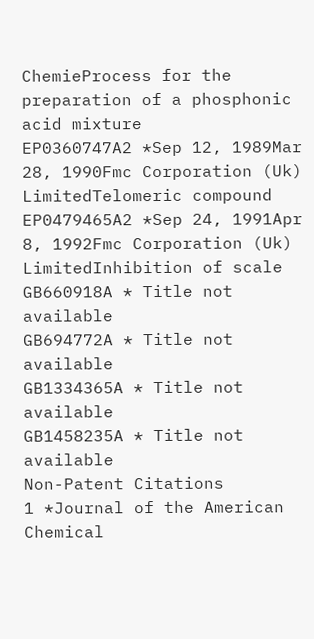ChemieProcess for the preparation of a phosphonic acid mixture
EP0360747A2 *Sep 12, 1989Mar 28, 1990Fmc Corporation (Uk) LimitedTelomeric compound
EP0479465A2 *Sep 24, 1991Apr 8, 1992Fmc Corporation (Uk) LimitedInhibition of scale
GB660918A * Title not available
GB694772A * Title not available
GB1334365A * Title not available
GB1458235A * Title not available
Non-Patent Citations
1 *Journal of the American Chemical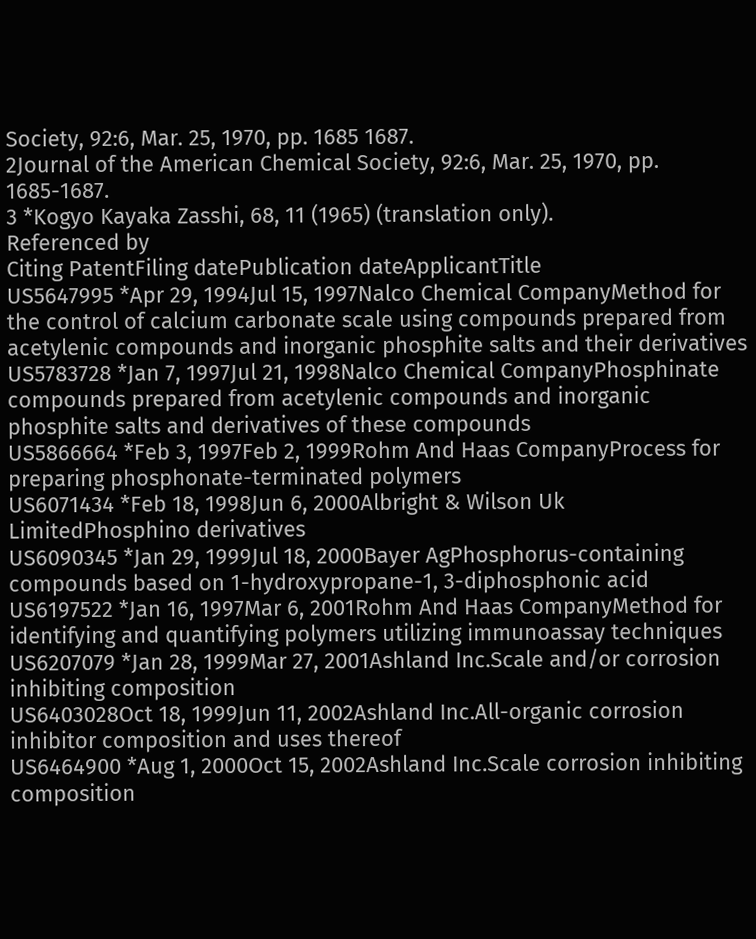Society, 92:6, Mar. 25, 1970, pp. 1685 1687.
2Journal of the American Chemical Society, 92:6, Mar. 25, 1970, pp. 1685-1687.
3 *Kogyo Kayaka Zasshi, 68, 11 (1965) (translation only).
Referenced by
Citing PatentFiling datePublication dateApplicantTitle
US5647995 *Apr 29, 1994Jul 15, 1997Nalco Chemical CompanyMethod for the control of calcium carbonate scale using compounds prepared from acetylenic compounds and inorganic phosphite salts and their derivatives
US5783728 *Jan 7, 1997Jul 21, 1998Nalco Chemical CompanyPhosphinate compounds prepared from acetylenic compounds and inorganic phosphite salts and derivatives of these compounds
US5866664 *Feb 3, 1997Feb 2, 1999Rohm And Haas CompanyProcess for preparing phosphonate-terminated polymers
US6071434 *Feb 18, 1998Jun 6, 2000Albright & Wilson Uk LimitedPhosphino derivatives
US6090345 *Jan 29, 1999Jul 18, 2000Bayer AgPhosphorus-containing compounds based on 1-hydroxypropane-1, 3-diphosphonic acid
US6197522 *Jan 16, 1997Mar 6, 2001Rohm And Haas CompanyMethod for identifying and quantifying polymers utilizing immunoassay techniques
US6207079 *Jan 28, 1999Mar 27, 2001Ashland Inc.Scale and/or corrosion inhibiting composition
US6403028Oct 18, 1999Jun 11, 2002Ashland Inc.All-organic corrosion inhibitor composition and uses thereof
US6464900 *Aug 1, 2000Oct 15, 2002Ashland Inc.Scale corrosion inhibiting composition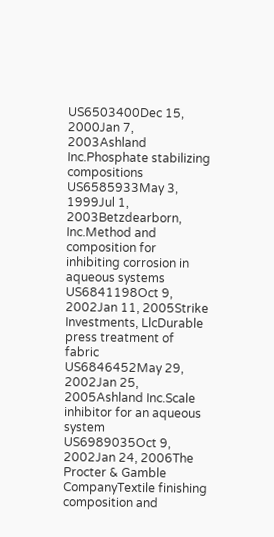US6503400Dec 15, 2000Jan 7, 2003Ashland Inc.Phosphate stabilizing compositions
US6585933May 3, 1999Jul 1, 2003Betzdearborn, Inc.Method and composition for inhibiting corrosion in aqueous systems
US6841198Oct 9, 2002Jan 11, 2005Strike Investments, LlcDurable press treatment of fabric
US6846452May 29, 2002Jan 25, 2005Ashland Inc.Scale inhibitor for an aqueous system
US6989035Oct 9, 2002Jan 24, 2006The Procter & Gamble CompanyTextile finishing composition and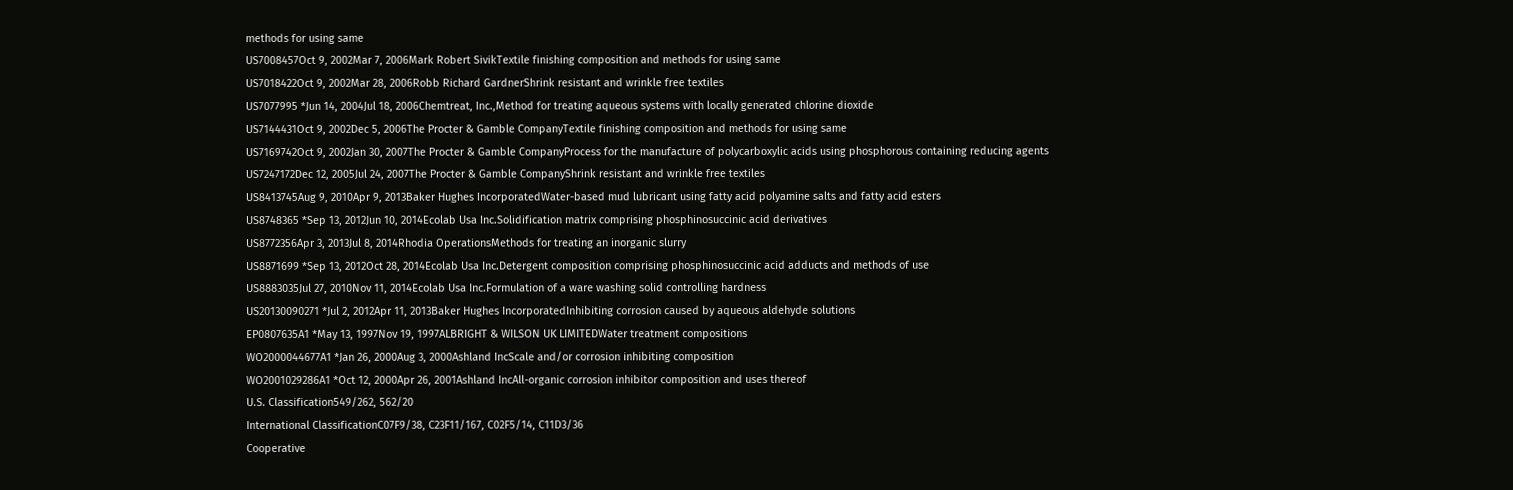methods for using same
US7008457Oct 9, 2002Mar 7, 2006Mark Robert SivikTextile finishing composition and methods for using same
US7018422Oct 9, 2002Mar 28, 2006Robb Richard GardnerShrink resistant and wrinkle free textiles
US7077995 *Jun 14, 2004Jul 18, 2006Chemtreat, Inc.,Method for treating aqueous systems with locally generated chlorine dioxide
US7144431Oct 9, 2002Dec 5, 2006The Procter & Gamble CompanyTextile finishing composition and methods for using same
US7169742Oct 9, 2002Jan 30, 2007The Procter & Gamble CompanyProcess for the manufacture of polycarboxylic acids using phosphorous containing reducing agents
US7247172Dec 12, 2005Jul 24, 2007The Procter & Gamble CompanyShrink resistant and wrinkle free textiles
US8413745Aug 9, 2010Apr 9, 2013Baker Hughes IncorporatedWater-based mud lubricant using fatty acid polyamine salts and fatty acid esters
US8748365 *Sep 13, 2012Jun 10, 2014Ecolab Usa Inc.Solidification matrix comprising phosphinosuccinic acid derivatives
US8772356Apr 3, 2013Jul 8, 2014Rhodia OperationsMethods for treating an inorganic slurry
US8871699 *Sep 13, 2012Oct 28, 2014Ecolab Usa Inc.Detergent composition comprising phosphinosuccinic acid adducts and methods of use
US8883035Jul 27, 2010Nov 11, 2014Ecolab Usa Inc.Formulation of a ware washing solid controlling hardness
US20130090271 *Jul 2, 2012Apr 11, 2013Baker Hughes IncorporatedInhibiting corrosion caused by aqueous aldehyde solutions
EP0807635A1 *May 13, 1997Nov 19, 1997ALBRIGHT & WILSON UK LIMITEDWater treatment compositions
WO2000044677A1 *Jan 26, 2000Aug 3, 2000Ashland IncScale and/or corrosion inhibiting composition
WO2001029286A1 *Oct 12, 2000Apr 26, 2001Ashland IncAll-organic corrosion inhibitor composition and uses thereof
U.S. Classification549/262, 562/20
International ClassificationC07F9/38, C23F11/167, C02F5/14, C11D3/36
Cooperative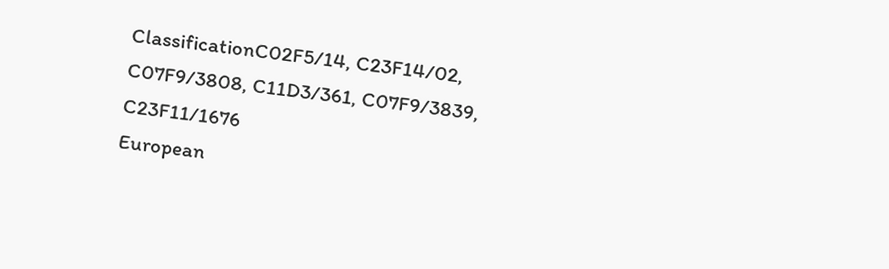ClassificationC02F5/14, C23F14/02, C07F9/3808, C11D3/361, C07F9/3839, C23F11/1676
European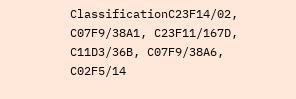ClassificationC23F14/02, C07F9/38A1, C23F11/167D, C11D3/36B, C07F9/38A6, C02F5/14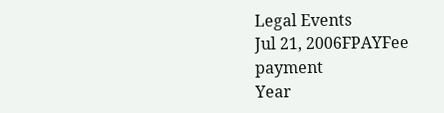Legal Events
Jul 21, 2006FPAYFee payment
Year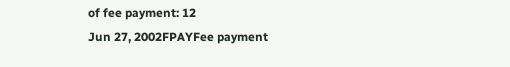of fee payment: 12
Jun 27, 2002FPAYFee payment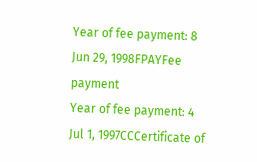Year of fee payment: 8
Jun 29, 1998FPAYFee payment
Year of fee payment: 4
Jul 1, 1997CCCertificate of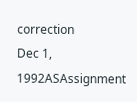correction
Dec 1, 1992ASAssignment